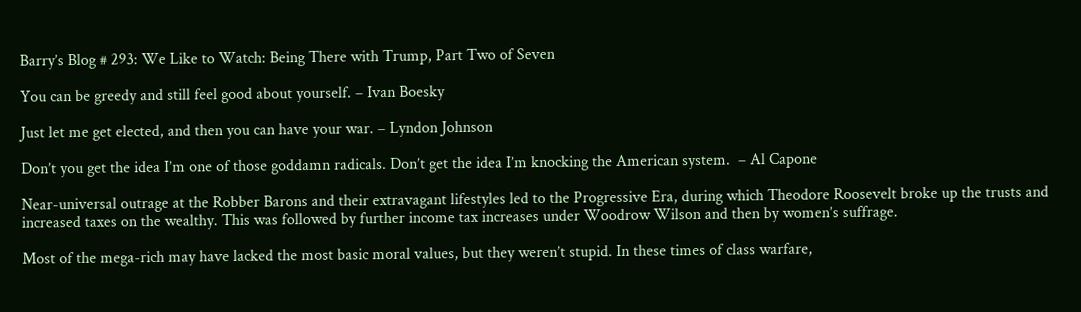Barry’s Blog # 293: We Like to Watch: Being There with Trump, Part Two of Seven

You can be greedy and still feel good about yourself. – Ivan Boesky

Just let me get elected, and then you can have your war. – Lyndon Johnson

Don’t you get the idea I’m one of those goddamn radicals. Don’t get the idea I’m knocking the American system.  – Al Capone

Near-universal outrage at the Robber Barons and their extravagant lifestyles led to the Progressive Era, during which Theodore Roosevelt broke up the trusts and increased taxes on the wealthy. This was followed by further income tax increases under Woodrow Wilson and then by women’s suffrage.

Most of the mega-rich may have lacked the most basic moral values, but they weren’t stupid. In these times of class warfare,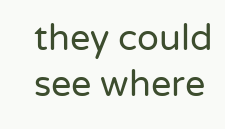they could see where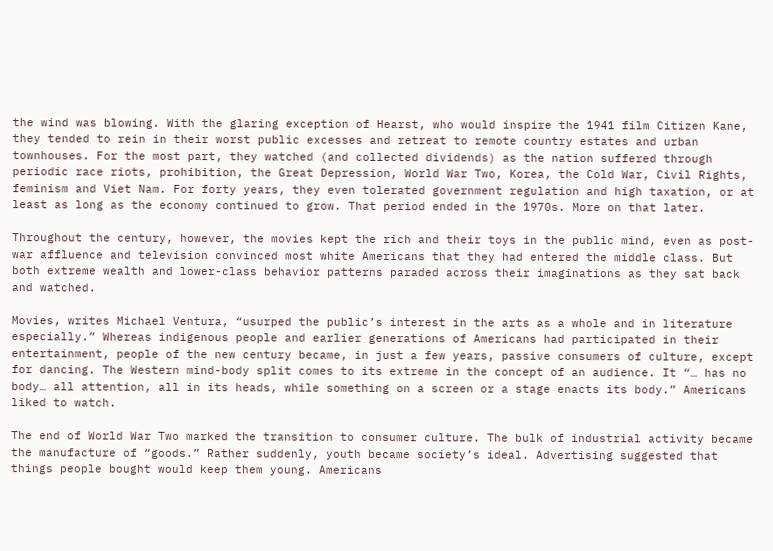the wind was blowing. With the glaring exception of Hearst, who would inspire the 1941 film Citizen Kane, they tended to rein in their worst public excesses and retreat to remote country estates and urban townhouses. For the most part, they watched (and collected dividends) as the nation suffered through periodic race riots, prohibition, the Great Depression, World War Two, Korea, the Cold War, Civil Rights, feminism and Viet Nam. For forty years, they even tolerated government regulation and high taxation, or at least as long as the economy continued to grow. That period ended in the 1970s. More on that later.

Throughout the century, however, the movies kept the rich and their toys in the public mind, even as post-war affluence and television convinced most white Americans that they had entered the middle class. But both extreme wealth and lower-class behavior patterns paraded across their imaginations as they sat back and watched.

Movies, writes Michael Ventura, “usurped the public’s interest in the arts as a whole and in literature especially.” Whereas indigenous people and earlier generations of Americans had participated in their entertainment, people of the new century became, in just a few years, passive consumers of culture, except for dancing. The Western mind-body split comes to its extreme in the concept of an audience. It “… has no body… all attention, all in its heads, while something on a screen or a stage enacts its body.” Americans liked to watch.

The end of World War Two marked the transition to consumer culture. The bulk of industrial activity became the manufacture of “goods.” Rather suddenly, youth became society’s ideal. Advertising suggested that things people bought would keep them young. Americans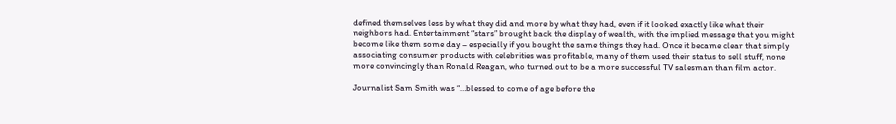defined themselves less by what they did and more by what they had, even if it looked exactly like what their neighbors had. Entertainment “stars” brought back the display of wealth, with the implied message that you might become like them some day – especially if you bought the same things they had. Once it became clear that simply associating consumer products with celebrities was profitable, many of them used their status to sell stuff, none more convincingly than Ronald Reagan, who turned out to be a more successful TV salesman than film actor.

Journalist Sam Smith was “…blessed to come of age before the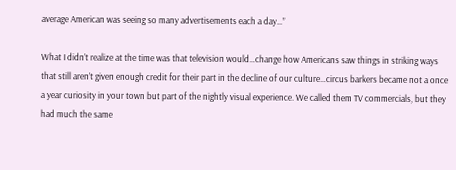average American was seeing so many advertisements each a day…”

What I didn’t realize at the time was that television would…change how Americans saw things in striking ways that still aren’t given enough credit for their part in the decline of our culture…circus barkers became not a once a year curiosity in your town but part of the nightly visual experience. We called them TV commercials, but they had much the same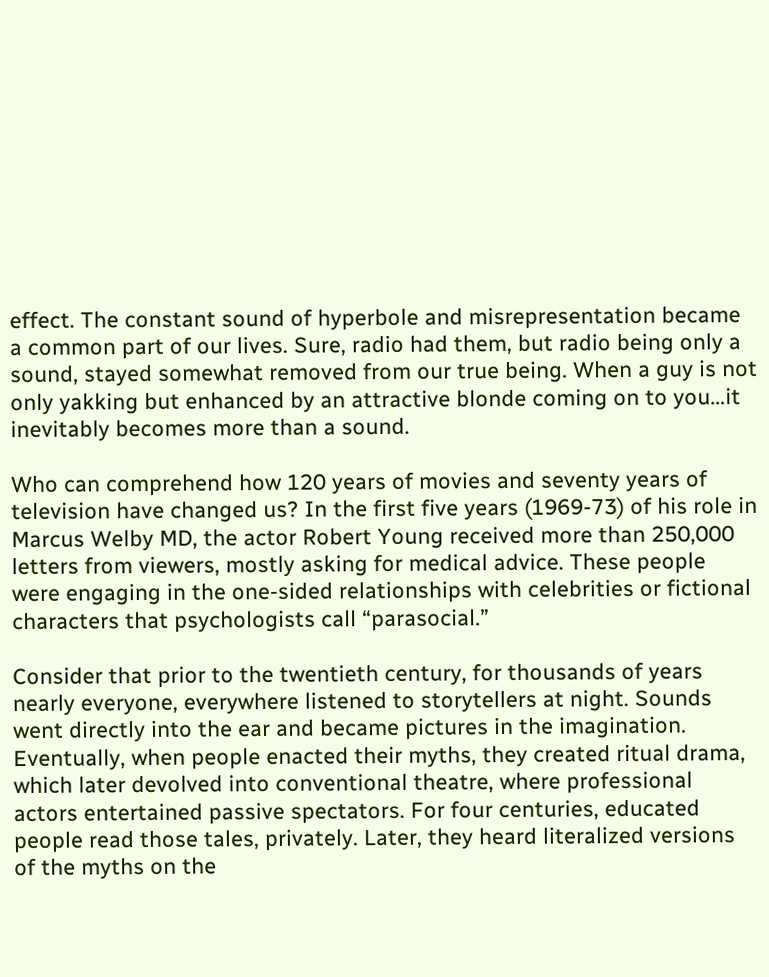effect. The constant sound of hyperbole and misrepresentation became a common part of our lives. Sure, radio had them, but radio being only a sound, stayed somewhat removed from our true being. When a guy is not only yakking but enhanced by an attractive blonde coming on to you…it inevitably becomes more than a sound.

Who can comprehend how 120 years of movies and seventy years of television have changed us? In the first five years (1969-73) of his role in Marcus Welby MD, the actor Robert Young received more than 250,000 letters from viewers, mostly asking for medical advice. These people were engaging in the one-sided relationships with celebrities or fictional characters that psychologists call “parasocial.”

Consider that prior to the twentieth century, for thousands of years nearly everyone, everywhere listened to storytellers at night. Sounds went directly into the ear and became pictures in the imagination. Eventually, when people enacted their myths, they created ritual drama, which later devolved into conventional theatre, where professional actors entertained passive spectators. For four centuries, educated people read those tales, privately. Later, they heard literalized versions of the myths on the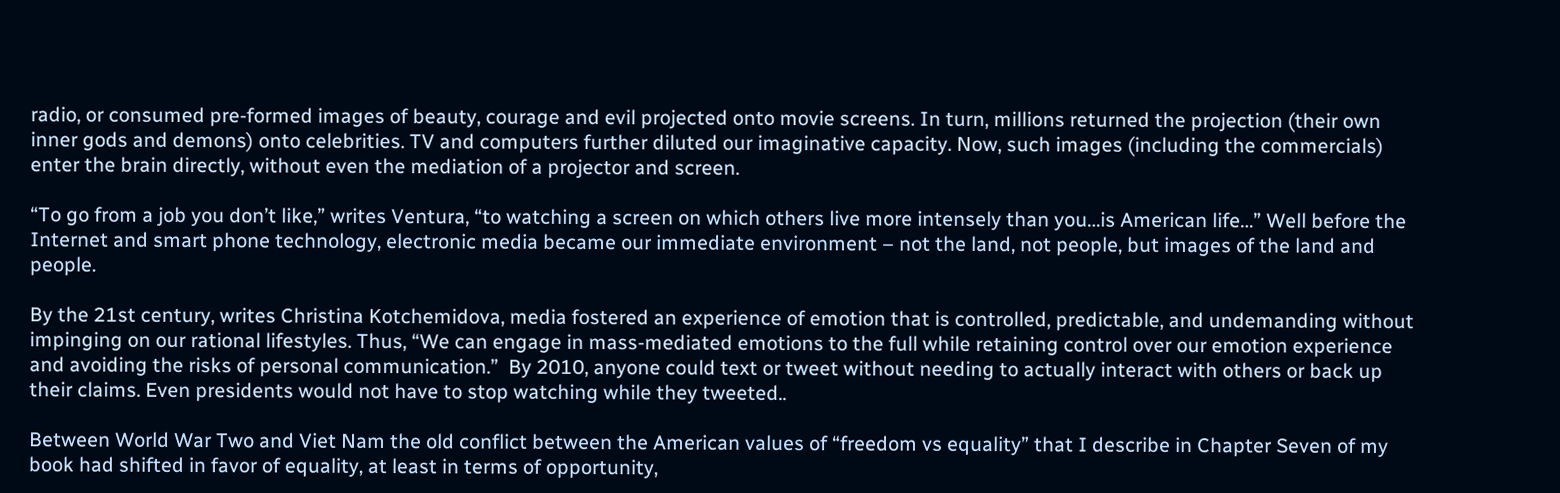radio, or consumed pre-formed images of beauty, courage and evil projected onto movie screens. In turn, millions returned the projection (their own inner gods and demons) onto celebrities. TV and computers further diluted our imaginative capacity. Now, such images (including the commercials) enter the brain directly, without even the mediation of a projector and screen.

“To go from a job you don’t like,” writes Ventura, “to watching a screen on which others live more intensely than you…is American life…” Well before the Internet and smart phone technology, electronic media became our immediate environment – not the land, not people, but images of the land and people.

By the 21st century, writes Christina Kotchemidova, media fostered an experience of emotion that is controlled, predictable, and undemanding without impinging on our rational lifestyles. Thus, “We can engage in mass-mediated emotions to the full while retaining control over our emotion experience and avoiding the risks of personal communication.”  By 2010, anyone could text or tweet without needing to actually interact with others or back up their claims. Even presidents would not have to stop watching while they tweeted..

Between World War Two and Viet Nam the old conflict between the American values of “freedom vs equality” that I describe in Chapter Seven of my book had shifted in favor of equality, at least in terms of opportunity,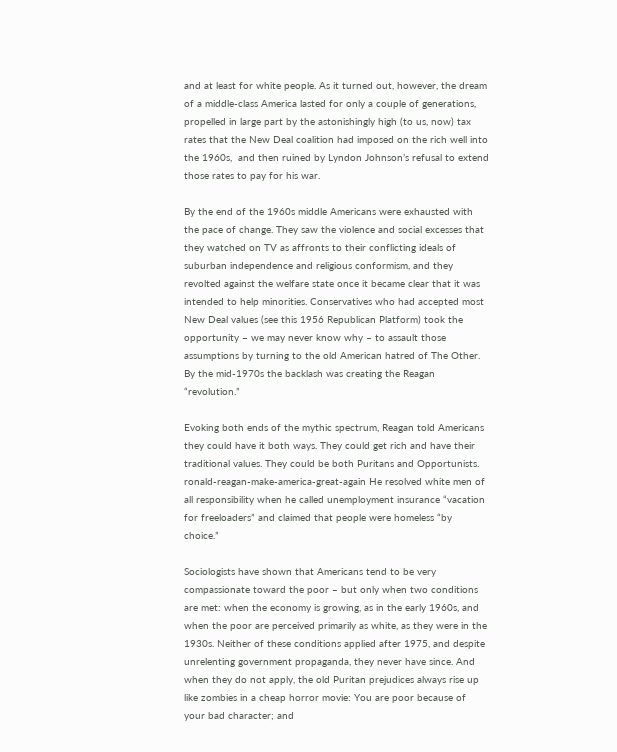and at least for white people. As it turned out, however, the dream of a middle-class America lasted for only a couple of generations, propelled in large part by the astonishingly high (to us, now) tax rates that the New Deal coalition had imposed on the rich well into the 1960s,  and then ruined by Lyndon Johnson’s refusal to extend those rates to pay for his war.

By the end of the 1960s middle Americans were exhausted with the pace of change. They saw the violence and social excesses that they watched on TV as affronts to their conflicting ideals of suburban independence and religious conformism, and they revolted against the welfare state once it became clear that it was intended to help minorities. Conservatives who had accepted most New Deal values (see this 1956 Republican Platform) took the opportunity – we may never know why – to assault those assumptions by turning to the old American hatred of The Other. By the mid-1970s the backlash was creating the Reagan “revolution.”

Evoking both ends of the mythic spectrum, Reagan told Americans they could have it both ways. They could get rich and have their traditional values. They could be both Puritans and Opportunists. ronald-reagan-make-america-great-again He resolved white men of all responsibility when he called unemployment insurance “vacation for freeloaders” and claimed that people were homeless “by choice.”

Sociologists have shown that Americans tend to be very compassionate toward the poor – but only when two conditions are met: when the economy is growing, as in the early 1960s, and when the poor are perceived primarily as white, as they were in the 1930s. Neither of these conditions applied after 1975, and despite unrelenting government propaganda, they never have since. And when they do not apply, the old Puritan prejudices always rise up like zombies in a cheap horror movie: You are poor because of your bad character; and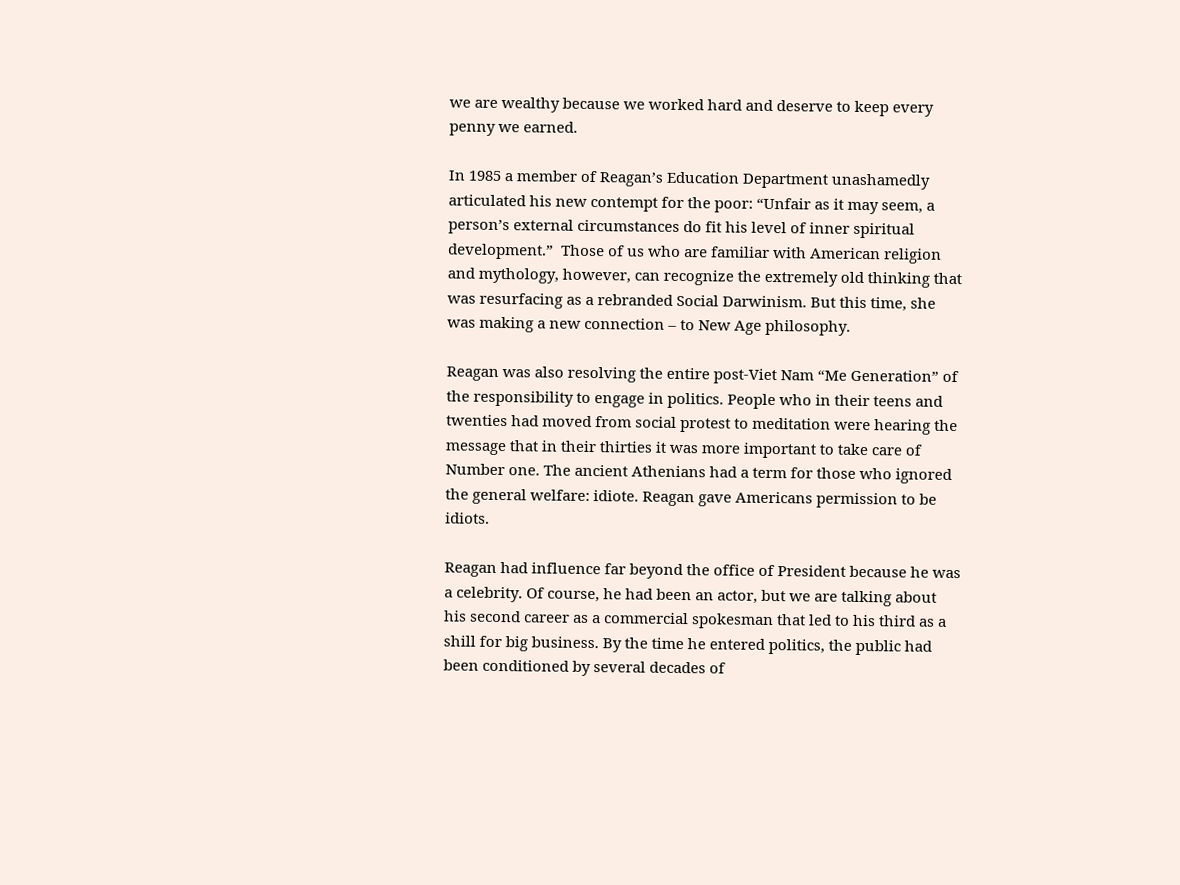we are wealthy because we worked hard and deserve to keep every penny we earned.

In 1985 a member of Reagan’s Education Department unashamedly articulated his new contempt for the poor: “Unfair as it may seem, a person’s external circumstances do fit his level of inner spiritual development.”  Those of us who are familiar with American religion and mythology, however, can recognize the extremely old thinking that was resurfacing as a rebranded Social Darwinism. But this time, she was making a new connection – to New Age philosophy.

Reagan was also resolving the entire post-Viet Nam “Me Generation” of the responsibility to engage in politics. People who in their teens and twenties had moved from social protest to meditation were hearing the message that in their thirties it was more important to take care of Number one. The ancient Athenians had a term for those who ignored the general welfare: idiote. Reagan gave Americans permission to be idiots.

Reagan had influence far beyond the office of President because he was a celebrity. Of course, he had been an actor, but we are talking about his second career as a commercial spokesman that led to his third as a shill for big business. By the time he entered politics, the public had been conditioned by several decades of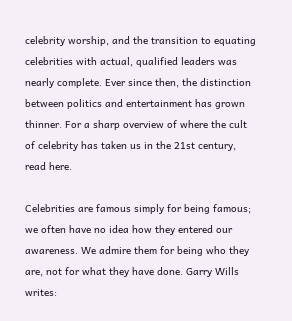celebrity worship, and the transition to equating celebrities with actual, qualified leaders was nearly complete. Ever since then, the distinction between politics and entertainment has grown thinner. For a sharp overview of where the cult of celebrity has taken us in the 21st century, read here.

Celebrities are famous simply for being famous; we often have no idea how they entered our awareness. We admire them for being who they are, not for what they have done. Garry Wills writes: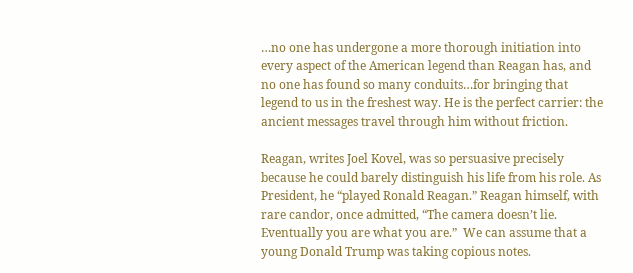…no one has undergone a more thorough initiation into every aspect of the American legend than Reagan has, and no one has found so many conduits…for bringing that legend to us in the freshest way. He is the perfect carrier: the ancient messages travel through him without friction.

Reagan, writes Joel Kovel, was so persuasive precisely because he could barely distinguish his life from his role. As President, he “played Ronald Reagan.” Reagan himself, with rare candor, once admitted, “The camera doesn’t lie. Eventually you are what you are.”  We can assume that a young Donald Trump was taking copious notes.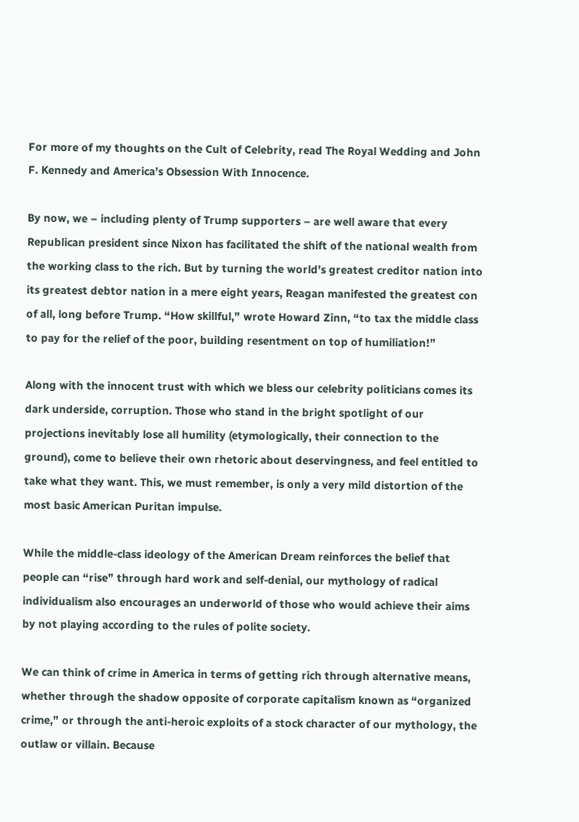For more of my thoughts on the Cult of Celebrity, read The Royal Wedding and John F. Kennedy and America’s Obsession With Innocence.

By now, we – including plenty of Trump supporters – are well aware that every Republican president since Nixon has facilitated the shift of the national wealth from the working class to the rich. But by turning the world’s greatest creditor nation into its greatest debtor nation in a mere eight years, Reagan manifested the greatest con of all, long before Trump. “How skillful,” wrote Howard Zinn, “to tax the middle class to pay for the relief of the poor, building resentment on top of humiliation!”

Along with the innocent trust with which we bless our celebrity politicians comes its dark underside, corruption. Those who stand in the bright spotlight of our projections inevitably lose all humility (etymologically, their connection to the ground), come to believe their own rhetoric about deservingness, and feel entitled to take what they want. This, we must remember, is only a very mild distortion of the most basic American Puritan impulse.

While the middle-class ideology of the American Dream reinforces the belief that people can “rise” through hard work and self-denial, our mythology of radical individualism also encourages an underworld of those who would achieve their aims by not playing according to the rules of polite society.

We can think of crime in America in terms of getting rich through alternative means, whether through the shadow opposite of corporate capitalism known as “organized crime,” or through the anti-heroic exploits of a stock character of our mythology, the outlaw or villain. Because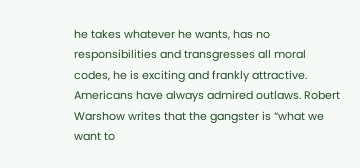he takes whatever he wants, has no responsibilities and transgresses all moral codes, he is exciting and frankly attractive. Americans have always admired outlaws. Robert Warshow writes that the gangster is “what we want to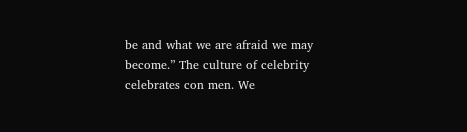be and what we are afraid we may become.” The culture of celebrity celebrates con men. We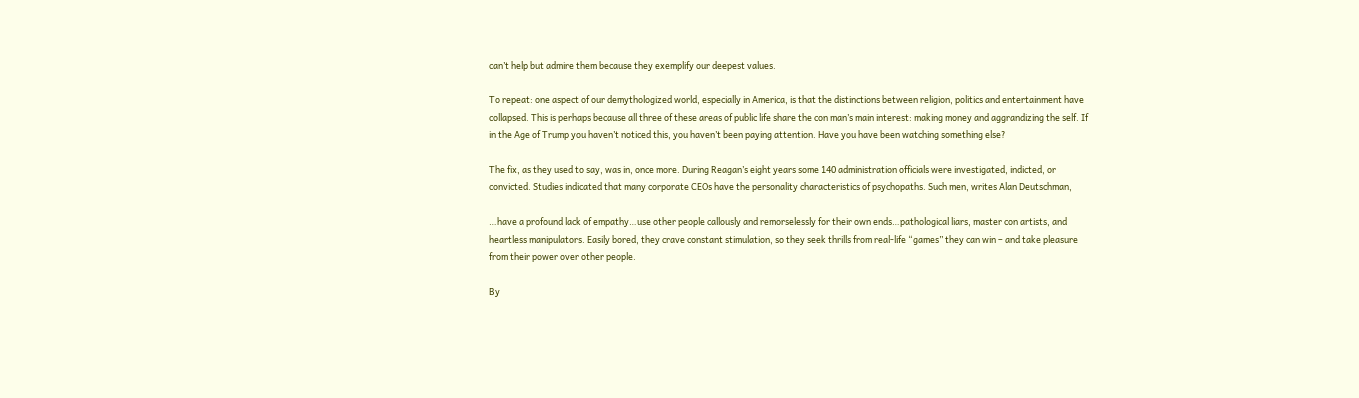can’t help but admire them because they exemplify our deepest values.

To repeat: one aspect of our demythologized world, especially in America, is that the distinctions between religion, politics and entertainment have collapsed. This is perhaps because all three of these areas of public life share the con man’s main interest: making money and aggrandizing the self. If in the Age of Trump you haven’t noticed this, you haven’t been paying attention. Have you have been watching something else?

The fix, as they used to say, was in, once more. During Reagan’s eight years some 140 administration officials were investigated, indicted, or convicted. Studies indicated that many corporate CEOs have the personality characteristics of psychopaths. Such men, writes Alan Deutschman,

…have a profound lack of empathy…use other people callously and remorselessly for their own ends…pathological liars, master con artists, and heartless manipulators. Easily bored, they crave constant stimulation, so they seek thrills from real-life “games” they can win – and take pleasure from their power over other people.

By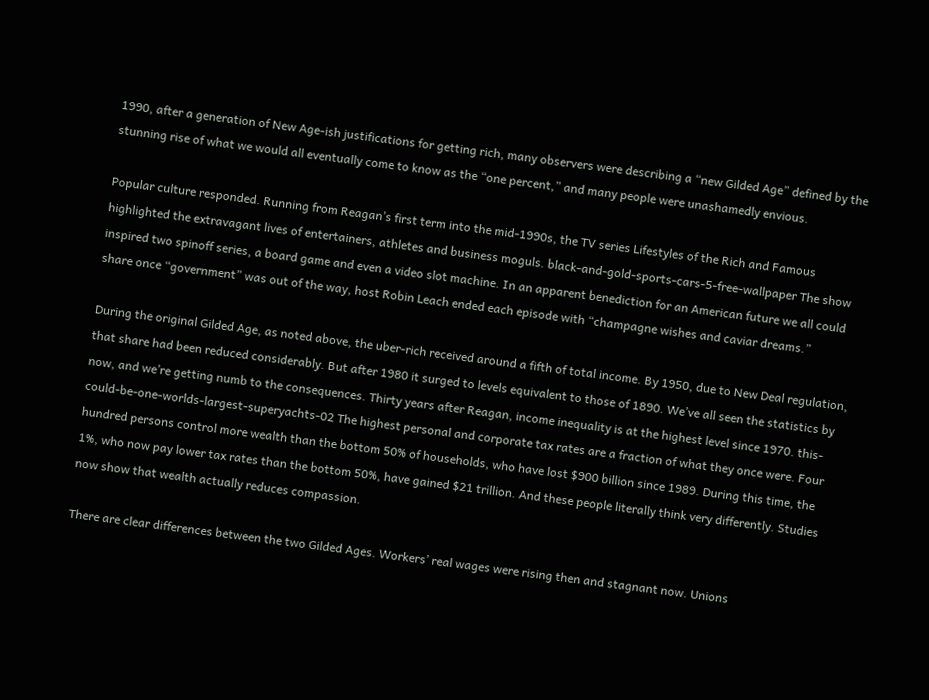1990, after a generation of New Age-ish justifications for getting rich, many observers were describing a “new Gilded Age” defined by the stunning rise of what we would all eventually come to know as the “one percent,” and many people were unashamedly envious.

Popular culture responded. Running from Reagan’s first term into the mid-1990s, the TV series Lifestyles of the Rich and Famous highlighted the extravagant lives of entertainers, athletes and business moguls. black-and-gold-sports-cars-5-free-wallpaper The show inspired two spinoff series, a board game and even a video slot machine. In an apparent benediction for an American future we all could share once “government” was out of the way, host Robin Leach ended each episode with “champagne wishes and caviar dreams.”

During the original Gilded Age, as noted above, the uber-rich received around a fifth of total income. By 1950, due to New Deal regulation, that share had been reduced considerably. But after 1980 it surged to levels equivalent to those of 1890. We’ve all seen the statistics by now, and we’re getting numb to the consequences. Thirty years after Reagan, income inequality is at the highest level since 1970. this-could-be-one-worlds-largest-superyachts-02 The highest personal and corporate tax rates are a fraction of what they once were. Four hundred persons control more wealth than the bottom 50% of households, who have lost $900 billion since 1989. During this time, the 1%, who now pay lower tax rates than the bottom 50%, have gained $21 trillion. And these people literally think very differently. Studies now show that wealth actually reduces compassion.

There are clear differences between the two Gilded Ages. Workers’ real wages were rising then and stagnant now. Unions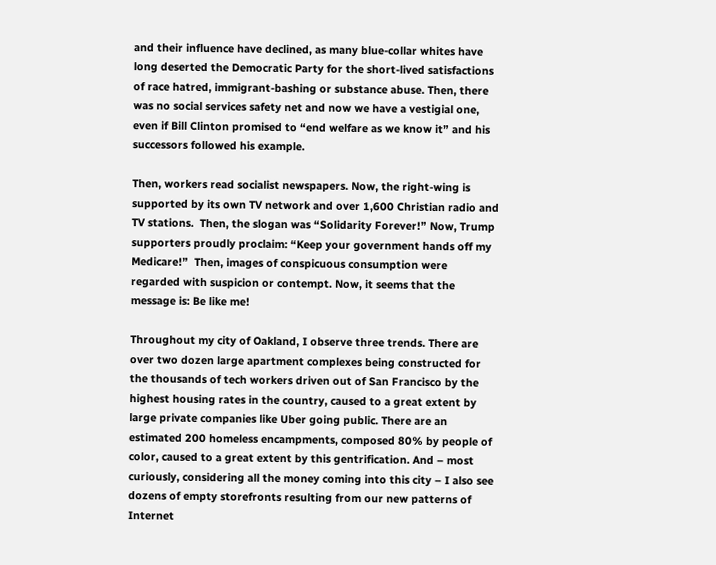and their influence have declined, as many blue-collar whites have long deserted the Democratic Party for the short-lived satisfactions of race hatred, immigrant-bashing or substance abuse. Then, there was no social services safety net and now we have a vestigial one, even if Bill Clinton promised to “end welfare as we know it” and his successors followed his example.

Then, workers read socialist newspapers. Now, the right-wing is supported by its own TV network and over 1,600 Christian radio and TV stations.  Then, the slogan was “Solidarity Forever!” Now, Trump supporters proudly proclaim: “Keep your government hands off my Medicare!”  Then, images of conspicuous consumption were regarded with suspicion or contempt. Now, it seems that the message is: Be like me!

Throughout my city of Oakland, I observe three trends. There are over two dozen large apartment complexes being constructed for the thousands of tech workers driven out of San Francisco by the highest housing rates in the country, caused to a great extent by large private companies like Uber going public. There are an estimated 200 homeless encampments, composed 80% by people of color, caused to a great extent by this gentrification. And – most curiously, considering all the money coming into this city – I also see dozens of empty storefronts resulting from our new patterns of Internet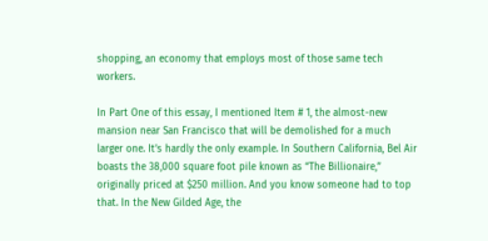shopping, an economy that employs most of those same tech workers.

In Part One of this essay, I mentioned Item # 1, the almost-new mansion near San Francisco that will be demolished for a much larger one. It’s hardly the only example. In Southern California, Bel Air boasts the 38,000 square foot pile known as “The Billionaire,” originally priced at $250 million. And you know someone had to top that. In the New Gilded Age, the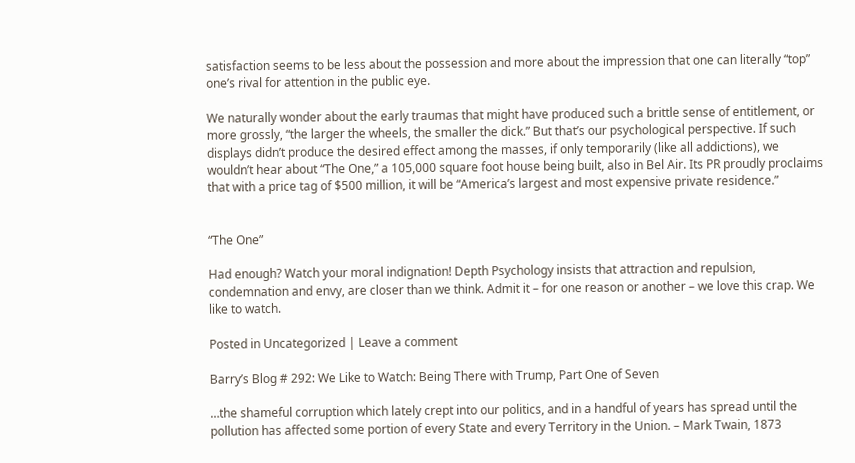satisfaction seems to be less about the possession and more about the impression that one can literally “top” one’s rival for attention in the public eye.

We naturally wonder about the early traumas that might have produced such a brittle sense of entitlement, or more grossly, “the larger the wheels, the smaller the dick.” But that’s our psychological perspective. If such displays didn’t produce the desired effect among the masses, if only temporarily (like all addictions), we wouldn’t hear about “The One,” a 105,000 square foot house being built, also in Bel Air. Its PR proudly proclaims that with a price tag of $500 million, it will be “America’s largest and most expensive private residence.”


“The One”

Had enough? Watch your moral indignation! Depth Psychology insists that attraction and repulsion, condemnation and envy, are closer than we think. Admit it – for one reason or another – we love this crap. We like to watch.

Posted in Uncategorized | Leave a comment

Barry’s Blog # 292: We Like to Watch: Being There with Trump, Part One of Seven

…the shameful corruption which lately crept into our politics, and in a handful of years has spread until the pollution has affected some portion of every State and every Territory in the Union. – Mark Twain, 1873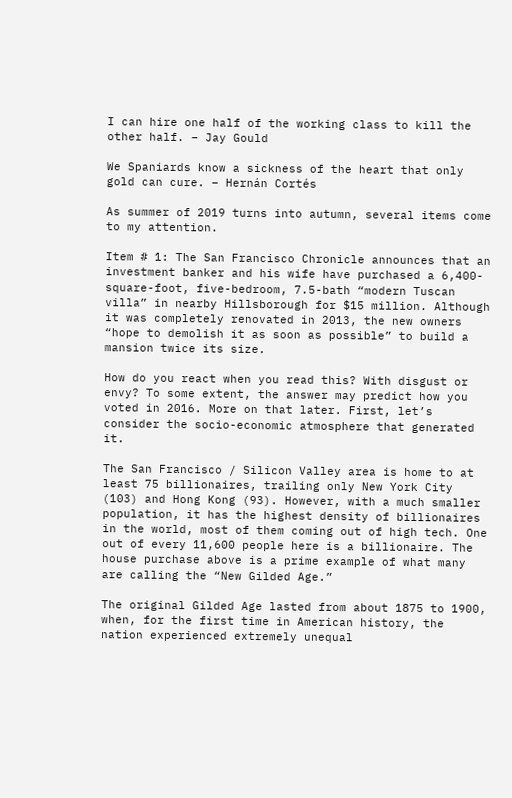I can hire one half of the working class to kill the other half. – Jay Gould

We Spaniards know a sickness of the heart that only gold can cure. – Hernán Cortés

As summer of 2019 turns into autumn, several items come to my attention.

Item # 1: The San Francisco Chronicle announces that an investment banker and his wife have purchased a 6,400-square-foot, five-bedroom, 7.5-bath “modern Tuscan villa” in nearby Hillsborough for $15 million. Although it was completely renovated in 2013, the new owners “hope to demolish it as soon as possible” to build a mansion twice its size.

How do you react when you read this? With disgust or envy? To some extent, the answer may predict how you voted in 2016. More on that later. First, let’s consider the socio-economic atmosphere that generated it.

The San Francisco / Silicon Valley area is home to at least 75 billionaires, trailing only New York City (103) and Hong Kong (93). However, with a much smaller population, it has the highest density of billionaires in the world, most of them coming out of high tech. One out of every 11,600 people here is a billionaire. The house purchase above is a prime example of what many are calling the “New Gilded Age.”

The original Gilded Age lasted from about 1875 to 1900, when, for the first time in American history, the nation experienced extremely unequal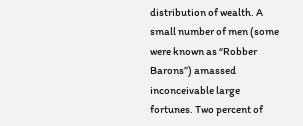distribution of wealth. A small number of men (some were known as “Robber Barons”) amassed inconceivable large fortunes. Two percent of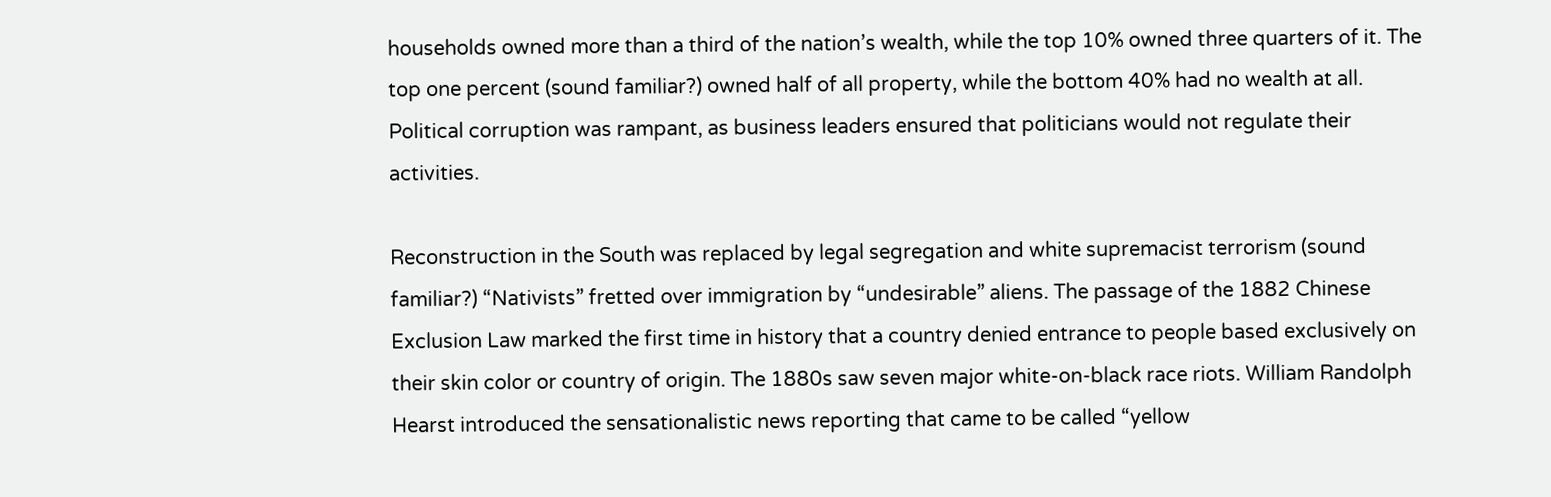households owned more than a third of the nation’s wealth, while the top 10% owned three quarters of it. The top one percent (sound familiar?) owned half of all property, while the bottom 40% had no wealth at all. Political corruption was rampant, as business leaders ensured that politicians would not regulate their activities.

Reconstruction in the South was replaced by legal segregation and white supremacist terrorism (sound familiar?) “Nativists” fretted over immigration by “undesirable” aliens. The passage of the 1882 Chinese Exclusion Law marked the first time in history that a country denied entrance to people based exclusively on their skin color or country of origin. The 1880s saw seven major white-on-black race riots. William Randolph Hearst introduced the sensationalistic news reporting that came to be called “yellow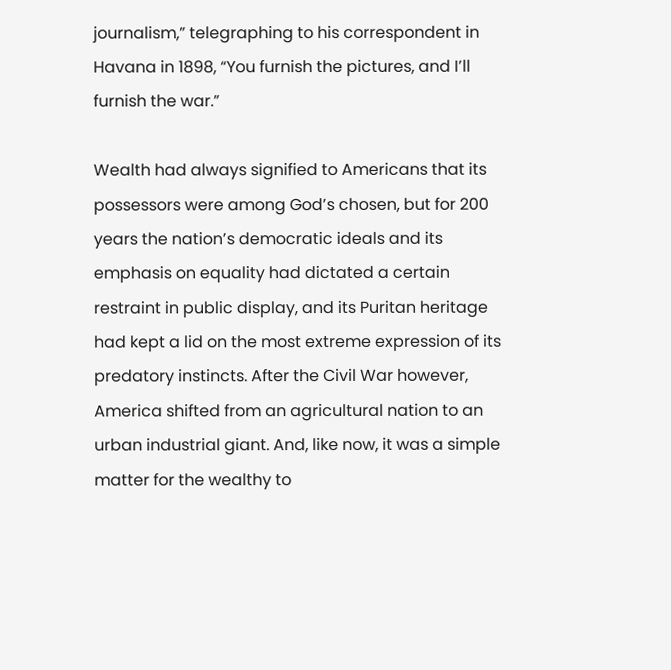journalism,” telegraphing to his correspondent in Havana in 1898, “You furnish the pictures, and I’ll furnish the war.”

Wealth had always signified to Americans that its possessors were among God’s chosen, but for 200 years the nation’s democratic ideals and its emphasis on equality had dictated a certain restraint in public display, and its Puritan heritage had kept a lid on the most extreme expression of its predatory instincts. After the Civil War however, America shifted from an agricultural nation to an urban industrial giant. And, like now, it was a simple matter for the wealthy to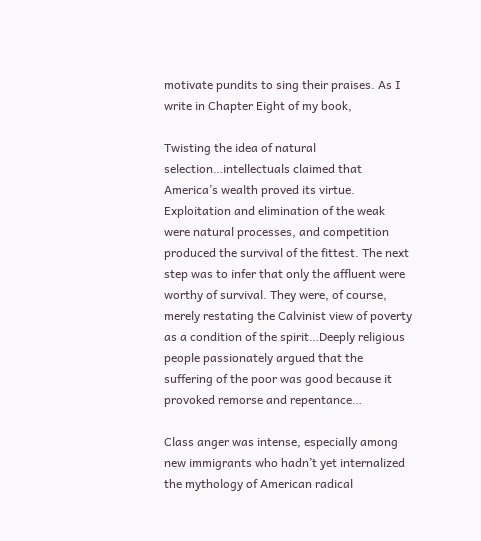motivate pundits to sing their praises. As I write in Chapter Eight of my book,

Twisting the idea of natural selection…intellectuals claimed that America’s wealth proved its virtue. Exploitation and elimination of the weak were natural processes, and competition produced the survival of the fittest. The next step was to infer that only the affluent were worthy of survival. They were, of course, merely restating the Calvinist view of poverty as a condition of the spirit…Deeply religious people passionately argued that the suffering of the poor was good because it provoked remorse and repentance…

Class anger was intense, especially among new immigrants who hadn’t yet internalized the mythology of American radical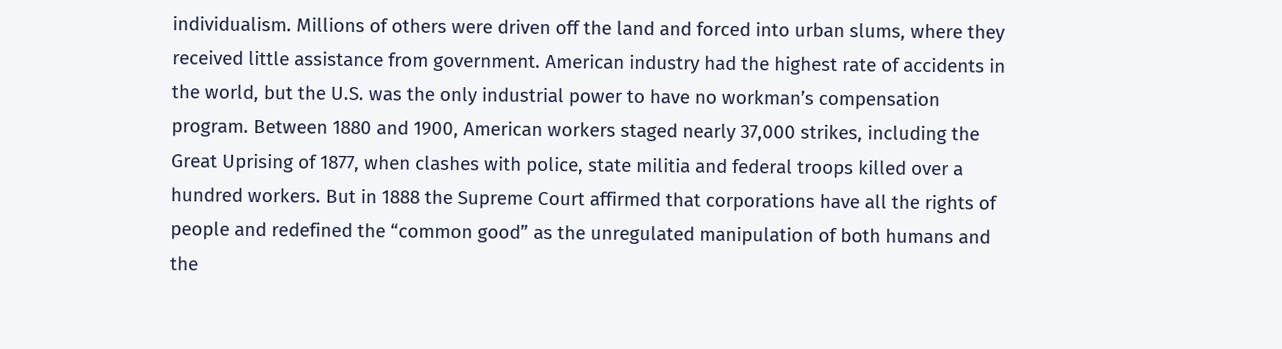individualism. Millions of others were driven off the land and forced into urban slums, where they received little assistance from government. American industry had the highest rate of accidents in the world, but the U.S. was the only industrial power to have no workman’s compensation program. Between 1880 and 1900, American workers staged nearly 37,000 strikes, including the Great Uprising of 1877, when clashes with police, state militia and federal troops killed over a hundred workers. But in 1888 the Supreme Court affirmed that corporations have all the rights of people and redefined the “common good” as the unregulated manipulation of both humans and the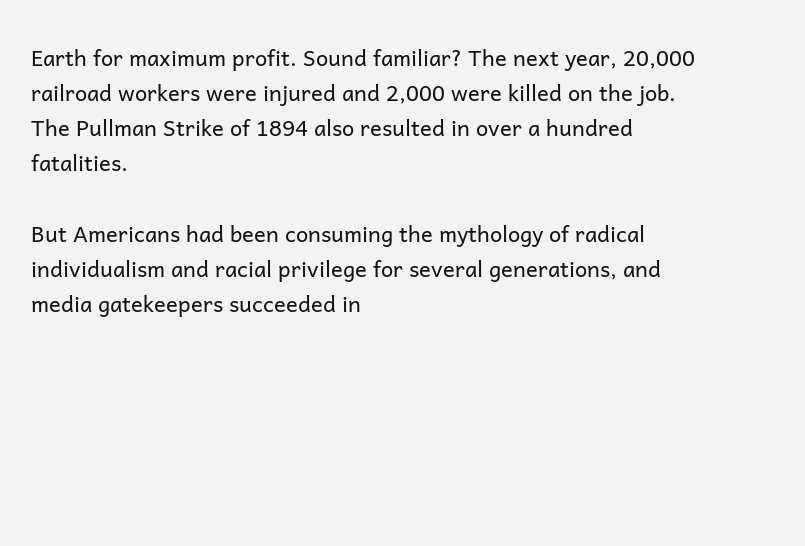Earth for maximum profit. Sound familiar? The next year, 20,000 railroad workers were injured and 2,000 were killed on the job. The Pullman Strike of 1894 also resulted in over a hundred fatalities.

But Americans had been consuming the mythology of radical individualism and racial privilege for several generations, and media gatekeepers succeeded in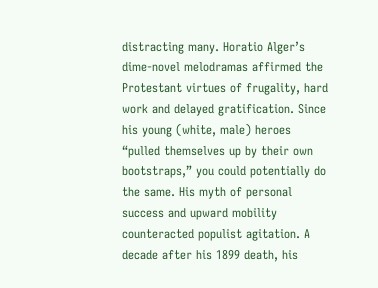distracting many. Horatio Alger’s dime-novel melodramas affirmed the Protestant virtues of frugality, hard work and delayed gratification. Since his young (white, male) heroes “pulled themselves up by their own bootstraps,” you could potentially do the same. His myth of personal success and upward mobility counteracted populist agitation. A decade after his 1899 death, his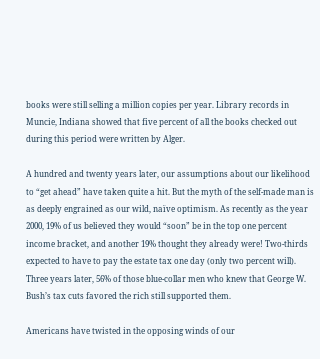books were still selling a million copies per year. Library records in Muncie, Indiana showed that five percent of all the books checked out during this period were written by Alger.

A hundred and twenty years later, our assumptions about our likelihood to “get ahead” have taken quite a hit. But the myth of the self-made man is as deeply engrained as our wild, naïve optimism. As recently as the year 2000, 19% of us believed they would “soon” be in the top one percent income bracket, and another 19% thought they already were! Two-thirds expected to have to pay the estate tax one day (only two percent will). Three years later, 56% of those blue-collar men who knew that George W. Bush’s tax cuts favored the rich still supported them.

Americans have twisted in the opposing winds of our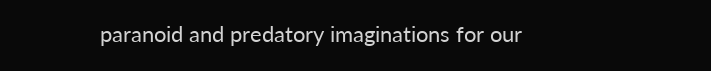paranoid and predatory imaginations for our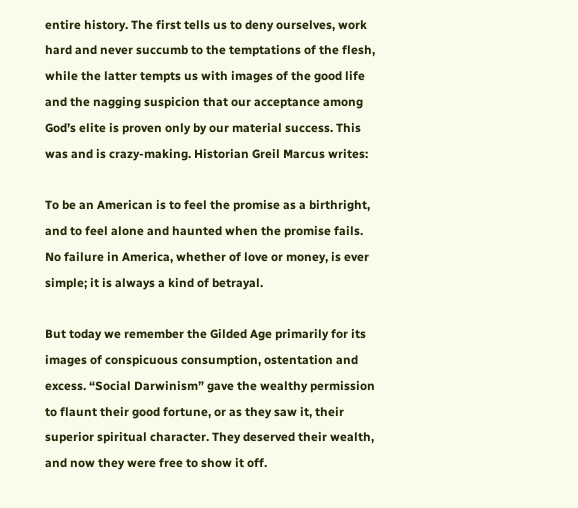entire history. The first tells us to deny ourselves, work hard and never succumb to the temptations of the flesh, while the latter tempts us with images of the good life and the nagging suspicion that our acceptance among God’s elite is proven only by our material success. This was and is crazy-making. Historian Greil Marcus writes:

To be an American is to feel the promise as a birthright, and to feel alone and haunted when the promise fails. No failure in America, whether of love or money, is ever simple; it is always a kind of betrayal.

But today we remember the Gilded Age primarily for its images of conspicuous consumption, ostentation and excess. “Social Darwinism” gave the wealthy permission to flaunt their good fortune, or as they saw it, their superior spiritual character. They deserved their wealth, and now they were free to show it off.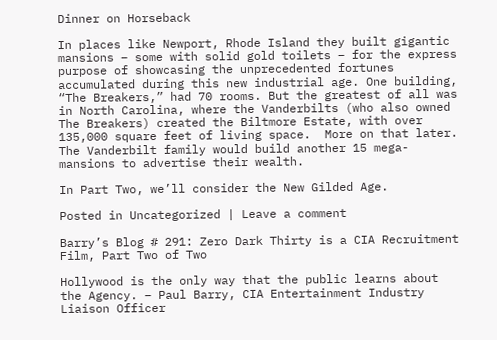Dinner on Horseback

In places like Newport, Rhode Island they built gigantic mansions – some with solid gold toilets – for the express purpose of showcasing the unprecedented fortunes accumulated during this new industrial age. One building, “The Breakers,” had 70 rooms. But the greatest of all was in North Carolina, where the Vanderbilts (who also owned The Breakers) created the Biltmore Estate, with over 135,000 square feet of living space.  More on that later. The Vanderbilt family would build another 15 mega-mansions to advertise their wealth.

In Part Two, we’ll consider the New Gilded Age.

Posted in Uncategorized | Leave a comment

Barry’s Blog # 291: Zero Dark Thirty is a CIA Recruitment Film, Part Two of Two

Hollywood is the only way that the public learns about the Agency. – Paul Barry, CIA Entertainment Industry Liaison Officer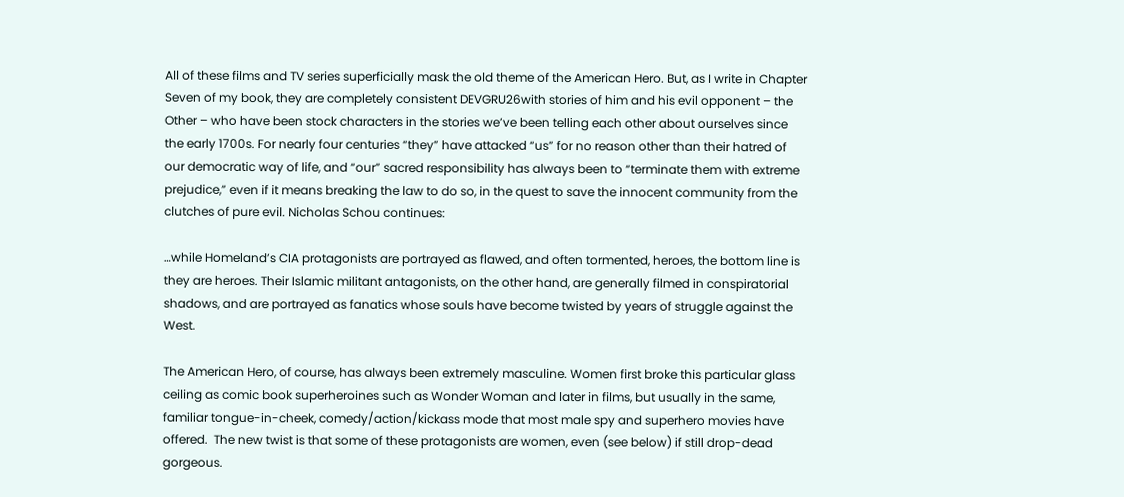All of these films and TV series superficially mask the old theme of the American Hero. But, as I write in Chapter Seven of my book, they are completely consistent DEVGRU26with stories of him and his evil opponent – the Other – who have been stock characters in the stories we’ve been telling each other about ourselves since the early 1700s. For nearly four centuries “they” have attacked “us” for no reason other than their hatred of our democratic way of life, and “our” sacred responsibility has always been to “terminate them with extreme prejudice,” even if it means breaking the law to do so, in the quest to save the innocent community from the clutches of pure evil. Nicholas Schou continues:

…while Homeland’s CIA protagonists are portrayed as flawed, and often tormented, heroes, the bottom line is they are heroes. Their Islamic militant antagonists, on the other hand, are generally filmed in conspiratorial shadows, and are portrayed as fanatics whose souls have become twisted by years of struggle against the West.

The American Hero, of course, has always been extremely masculine. Women first broke this particular glass ceiling as comic book superheroines such as Wonder Woman and later in films, but usually in the same, familiar tongue-in-cheek, comedy/action/kickass mode that most male spy and superhero movies have offered.  The new twist is that some of these protagonists are women, even (see below) if still drop-dead gorgeous.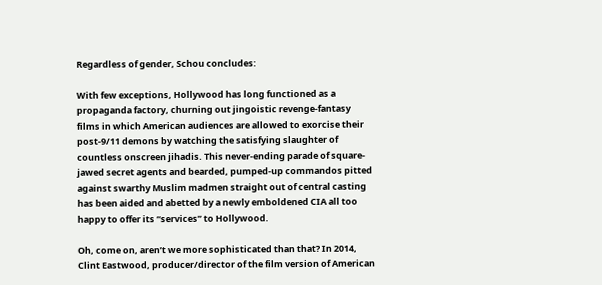Regardless of gender, Schou concludes:

With few exceptions, Hollywood has long functioned as a propaganda factory, churning out jingoistic revenge-fantasy films in which American audiences are allowed to exorcise their post-9/11 demons by watching the satisfying slaughter of countless onscreen jihadis. This never-ending parade of square-jawed secret agents and bearded, pumped-up commandos pitted against swarthy Muslim madmen straight out of central casting has been aided and abetted by a newly emboldened CIA all too happy to offer its “services” to Hollywood.

Oh, come on, aren’t we more sophisticated than that? In 2014, Clint Eastwood, producer/director of the film version of American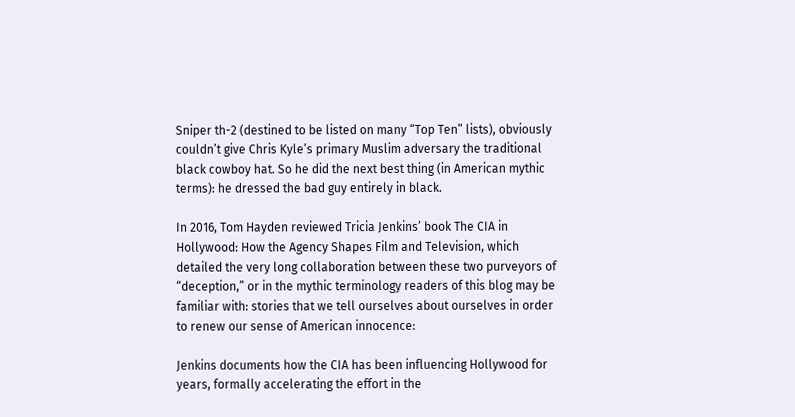Sniper th-2 (destined to be listed on many “Top Ten” lists), obviously couldn’t give Chris Kyle’s primary Muslim adversary the traditional black cowboy hat. So he did the next best thing (in American mythic terms): he dressed the bad guy entirely in black.

In 2016, Tom Hayden reviewed Tricia Jenkins’ book The CIA in Hollywood: How the Agency Shapes Film and Television, which detailed the very long collaboration between these two purveyors of “deception,” or in the mythic terminology readers of this blog may be familiar with: stories that we tell ourselves about ourselves in order to renew our sense of American innocence:

Jenkins documents how the CIA has been influencing Hollywood for years, formally accelerating the effort in the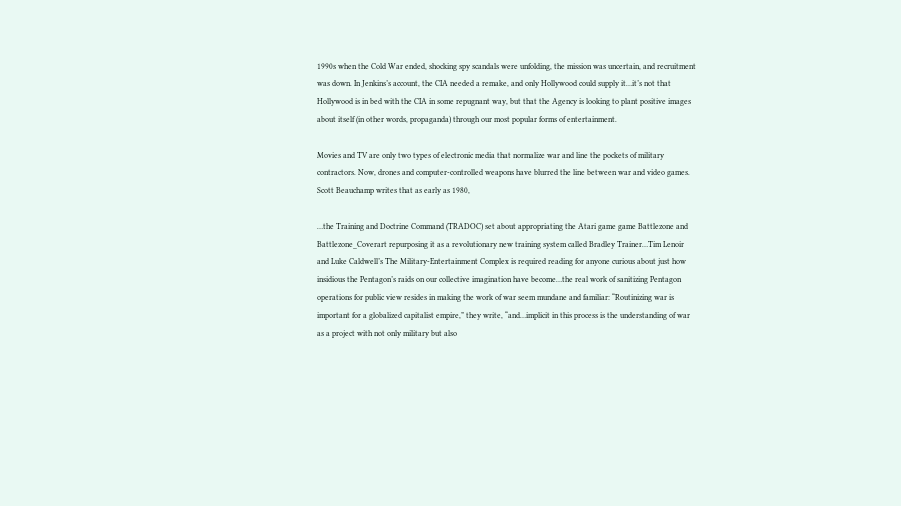1990s when the Cold War ended, shocking spy scandals were unfolding, the mission was uncertain, and recruitment was down. In Jenkins’s account, the CIA needed a remake, and only Hollywood could supply it…it’s not that Hollywood is in bed with the CIA in some repugnant way, but that the Agency is looking to plant positive images about itself (in other words, propaganda) through our most popular forms of entertainment.

Movies and TV are only two types of electronic media that normalize war and line the pockets of military contractors. Now, drones and computer-controlled weapons have blurred the line between war and video games. Scott Beauchamp writes that as early as 1980,

…the Training and Doctrine Command (TRADOC) set about appropriating the Atari game game Battlezone and Battlezone_Coverart repurposing it as a revolutionary new training system called Bradley Trainer…Tim Lenoir and Luke Caldwell’s The Military-Entertainment Complex is required reading for anyone curious about just how insidious the Pentagon’s raids on our collective imagination have become…the real work of sanitizing Pentagon operations for public view resides in making the work of war seem mundane and familiar: “Routinizing war is important for a globalized capitalist empire,” they write, “and…implicit in this process is the understanding of war as a project with not only military but also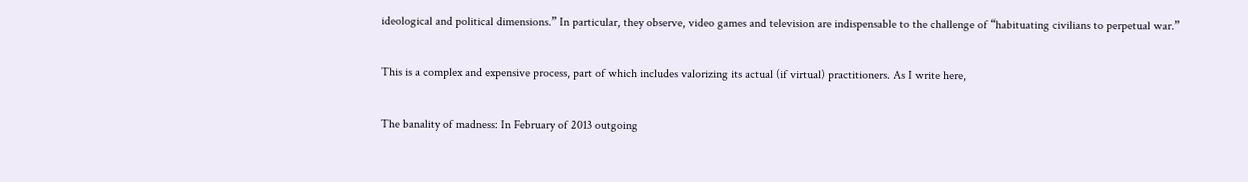ideological and political dimensions.” In particular, they observe, video games and television are indispensable to the challenge of “habituating civilians to perpetual war.”

This is a complex and expensive process, part of which includes valorizing its actual (if virtual) practitioners. As I write here,

The banality of madness: In February of 2013 outgoing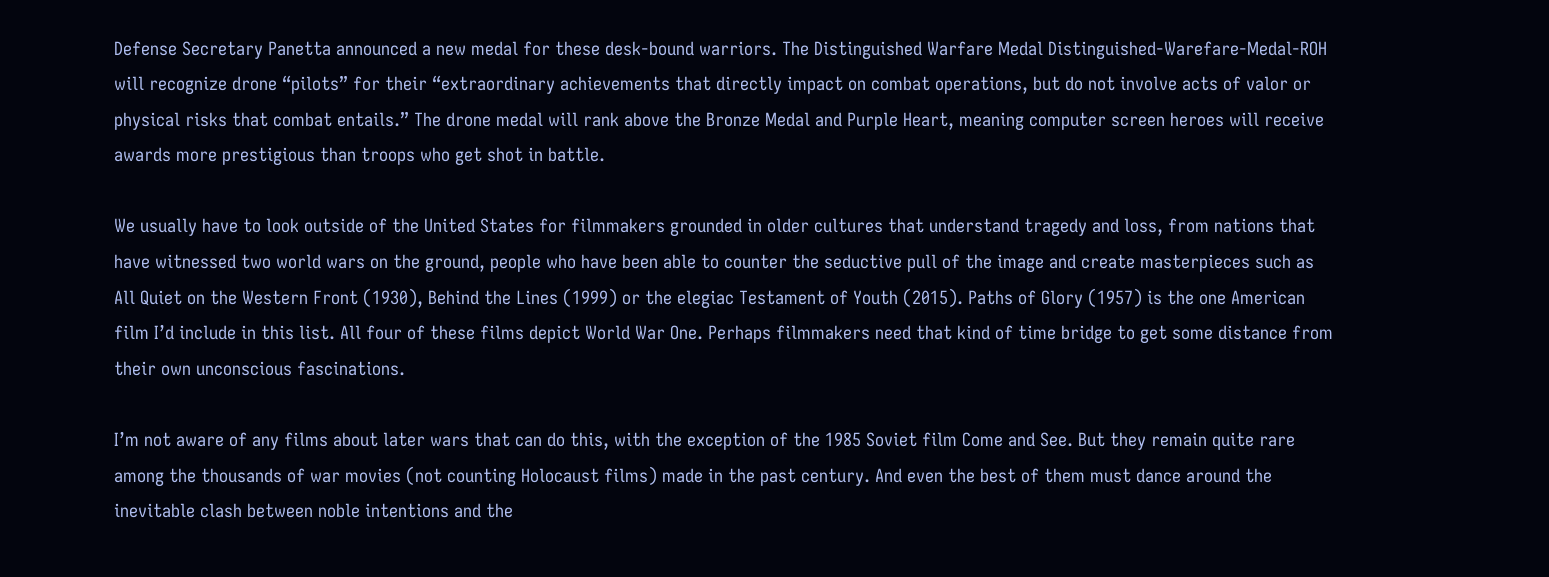Defense Secretary Panetta announced a new medal for these desk-bound warriors. The Distinguished Warfare Medal Distinguished-Warefare-Medal-ROH will recognize drone “pilots” for their “extraordinary achievements that directly impact on combat operations, but do not involve acts of valor or physical risks that combat entails.” The drone medal will rank above the Bronze Medal and Purple Heart, meaning computer screen heroes will receive awards more prestigious than troops who get shot in battle.

We usually have to look outside of the United States for filmmakers grounded in older cultures that understand tragedy and loss, from nations that have witnessed two world wars on the ground, people who have been able to counter the seductive pull of the image and create masterpieces such as All Quiet on the Western Front (1930), Behind the Lines (1999) or the elegiac Testament of Youth (2015). Paths of Glory (1957) is the one American film I’d include in this list. All four of these films depict World War One. Perhaps filmmakers need that kind of time bridge to get some distance from their own unconscious fascinations.

I’m not aware of any films about later wars that can do this, with the exception of the 1985 Soviet film Come and See. But they remain quite rare among the thousands of war movies (not counting Holocaust films) made in the past century. And even the best of them must dance around the inevitable clash between noble intentions and the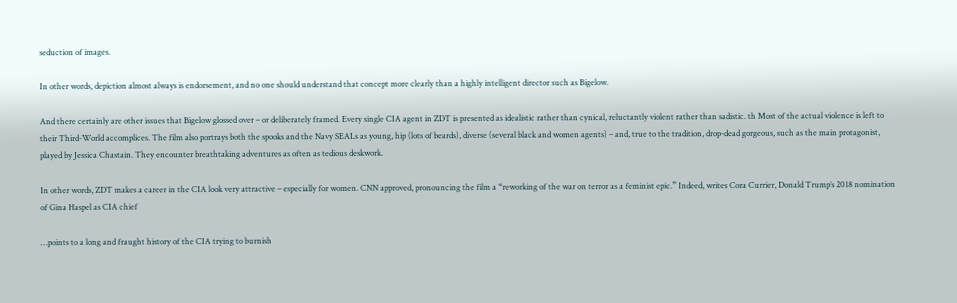seduction of images.

In other words, depiction almost always is endorsement, and no one should understand that concept more clearly than a highly intelligent director such as Bigelow.

And there certainly are other issues that Bigelow glossed over – or deliberately framed. Every single CIA agent in ZDT is presented as idealistic rather than cynical, reluctantly violent rather than sadistic. th Most of the actual violence is left to their Third-World accomplices. The film also portrays both the spooks and the Navy SEALs as young, hip (lots of beards), diverse (several black and women agents) – and, true to the tradition, drop-dead gorgeous, such as the main protagonist, played by Jessica Chastain. They encounter breathtaking adventures as often as tedious deskwork.

In other words, ZDT makes a career in the CIA look very attractive – especially for women. CNN approved, pronouncing the film a “reworking of the war on terror as a feminist epic.” Indeed, writes Cora Currier, Donald Trump’s 2018 nomination of Gina Haspel as CIA chief

…points to a long and fraught history of the CIA trying to burnish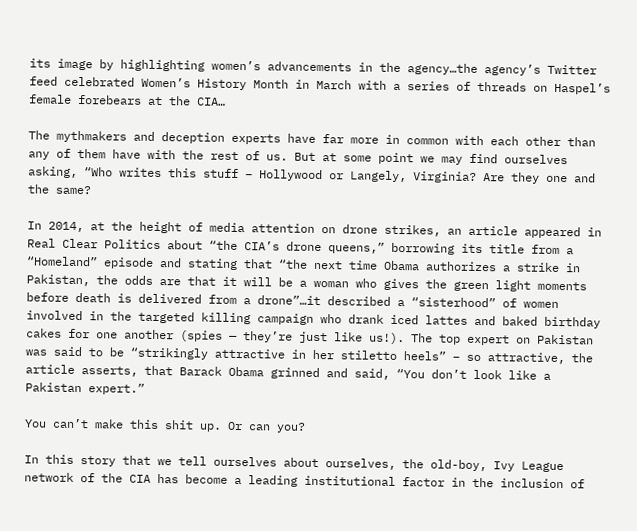its image by highlighting women’s advancements in the agency…the agency’s Twitter feed celebrated Women’s History Month in March with a series of threads on Haspel’s female forebears at the CIA…

The mythmakers and deception experts have far more in common with each other than any of them have with the rest of us. But at some point we may find ourselves asking, “Who writes this stuff – Hollywood or Langely, Virginia? Are they one and the same?

In 2014, at the height of media attention on drone strikes, an article appeared in Real Clear Politics about “the CIA’s drone queens,” borrowing its title from a “Homeland” episode and stating that “the next time Obama authorizes a strike in Pakistan, the odds are that it will be a woman who gives the green light moments before death is delivered from a drone”…it described a “sisterhood” of women involved in the targeted killing campaign who drank iced lattes and baked birthday cakes for one another (spies — they’re just like us!). The top expert on Pakistan was said to be “strikingly attractive in her stiletto heels” – so attractive, the article asserts, that Barack Obama grinned and said, “You don’t look like a Pakistan expert.”

You can’t make this shit up. Or can you?

In this story that we tell ourselves about ourselves, the old-boy, Ivy League network of the CIA has become a leading institutional factor in the inclusion of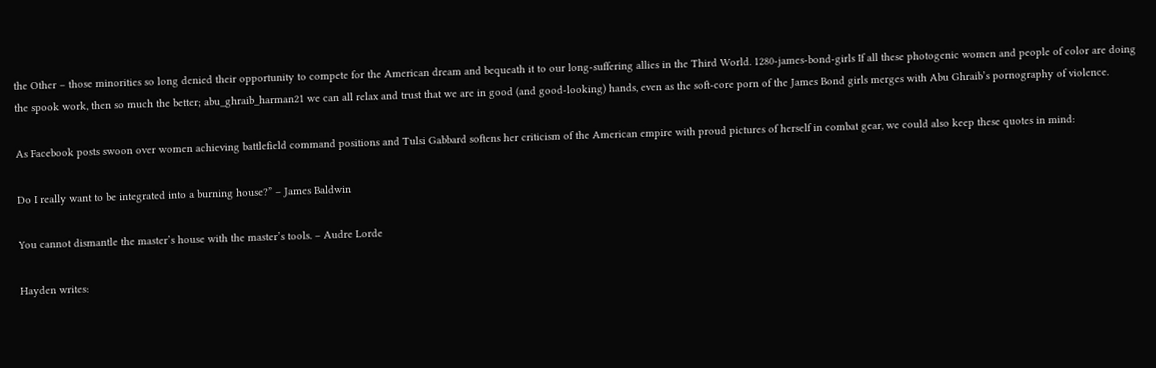the Other – those minorities so long denied their opportunity to compete for the American dream and bequeath it to our long-suffering allies in the Third World. 1280-james-bond-girls If all these photogenic women and people of color are doing the spook work, then so much the better; abu_ghraib_harman21 we can all relax and trust that we are in good (and good-looking) hands, even as the soft-core porn of the James Bond girls merges with Abu Ghraib’s pornography of violence.

As Facebook posts swoon over women achieving battlefield command positions and Tulsi Gabbard softens her criticism of the American empire with proud pictures of herself in combat gear, we could also keep these quotes in mind:

Do I really want to be integrated into a burning house?” – James Baldwin

You cannot dismantle the master’s house with the master’s tools. – Audre Lorde

Hayden writes: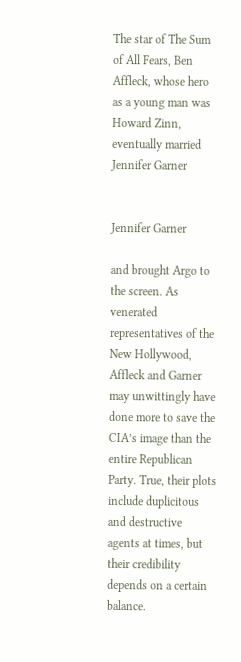The star of The Sum of All Fears, Ben Affleck, whose hero as a young man was Howard Zinn, eventually married Jennifer Garner


Jennifer Garner

and brought Argo to the screen. As venerated representatives of the New Hollywood, Affleck and Garner may unwittingly have done more to save the CIA’s image than the entire Republican Party. True, their plots include duplicitous and destructive agents at times, but their credibility depends on a certain balance.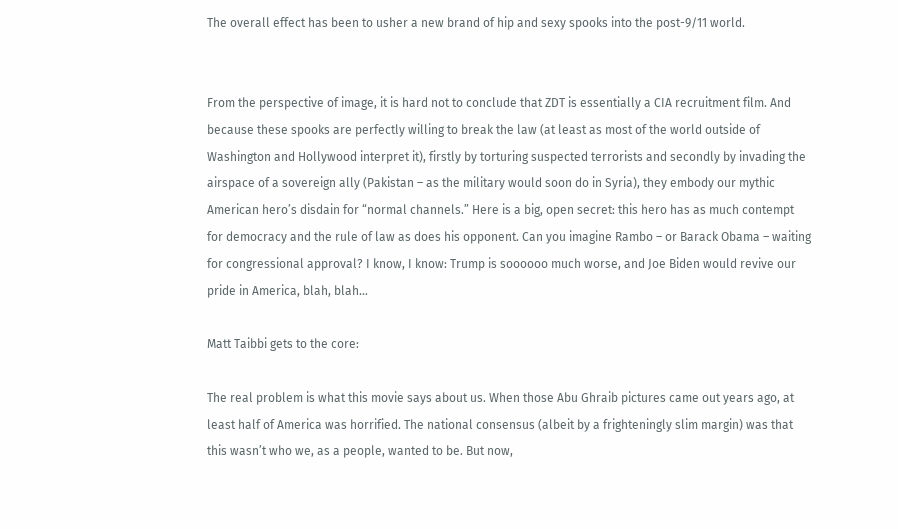The overall effect has been to usher a new brand of hip and sexy spooks into the post-9/11 world.


From the perspective of image, it is hard not to conclude that ZDT is essentially a CIA recruitment film. And because these spooks are perfectly willing to break the law (at least as most of the world outside of Washington and Hollywood interpret it), firstly by torturing suspected terrorists and secondly by invading the airspace of a sovereign ally (Pakistan – as the military would soon do in Syria), they embody our mythic American hero’s disdain for “normal channels.” Here is a big, open secret: this hero has as much contempt for democracy and the rule of law as does his opponent. Can you imagine Rambo – or Barack Obama – waiting for congressional approval? I know, I know: Trump is soooooo much worse, and Joe Biden would revive our pride in America, blah, blah…

Matt Taibbi gets to the core:

The real problem is what this movie says about us. When those Abu Ghraib pictures came out years ago, at least half of America was horrified. The national consensus (albeit by a frighteningly slim margin) was that this wasn’t who we, as a people, wanted to be. But now,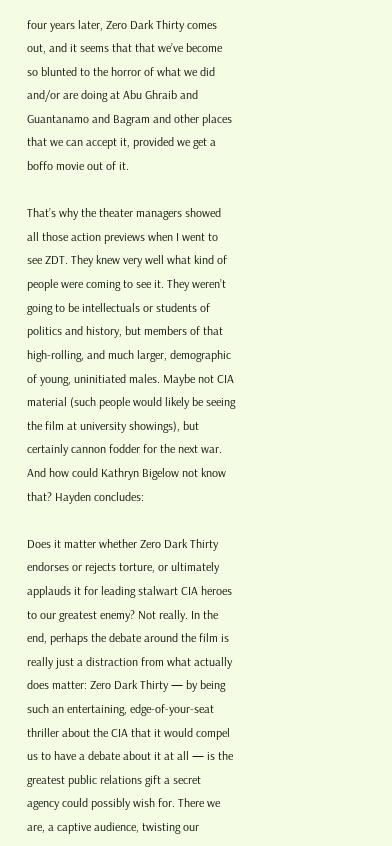four years later, Zero Dark Thirty comes out, and it seems that that we’ve become so blunted to the horror of what we did and/or are doing at Abu Ghraib and Guantanamo and Bagram and other places that we can accept it, provided we get a boffo movie out of it.

That’s why the theater managers showed all those action previews when I went to see ZDT. They knew very well what kind of people were coming to see it. They weren’t going to be intellectuals or students of politics and history, but members of that high-rolling, and much larger, demographic of young, uninitiated males. Maybe not CIA material (such people would likely be seeing the film at university showings), but certainly cannon fodder for the next war. And how could Kathryn Bigelow not know that? Hayden concludes:

Does it matter whether Zero Dark Thirty endorses or rejects torture, or ultimately applauds it for leading stalwart CIA heroes to our greatest enemy? Not really. In the end, perhaps the debate around the film is really just a distraction from what actually does matter: Zero Dark Thirty — by being such an entertaining, edge-of-your-seat thriller about the CIA that it would compel us to have a debate about it at all — is the greatest public relations gift a secret agency could possibly wish for. There we are, a captive audience, twisting our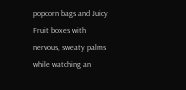popcorn bags and Juicy Fruit boxes with nervous, sweaty palms while watching an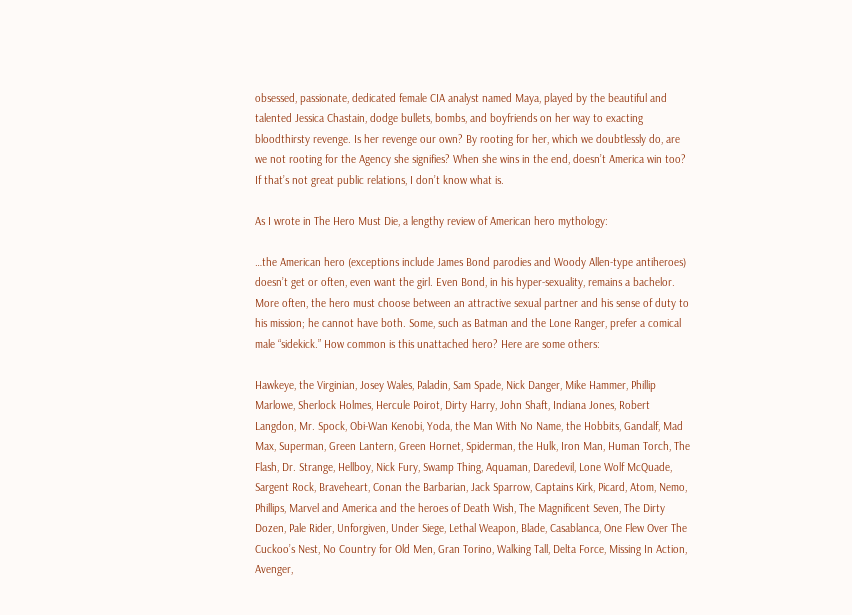obsessed, passionate, dedicated female CIA analyst named Maya, played by the beautiful and talented Jessica Chastain, dodge bullets, bombs, and boyfriends on her way to exacting bloodthirsty revenge. Is her revenge our own? By rooting for her, which we doubtlessly do, are we not rooting for the Agency she signifies? When she wins in the end, doesn’t America win too? If that’s not great public relations, I don’t know what is.

As I wrote in The Hero Must Die, a lengthy review of American hero mythology:

…the American hero (exceptions include James Bond parodies and Woody Allen-type antiheroes) doesn’t get or often, even want the girl. Even Bond, in his hyper-sexuality, remains a bachelor. More often, the hero must choose between an attractive sexual partner and his sense of duty to his mission; he cannot have both. Some, such as Batman and the Lone Ranger, prefer a comical male “sidekick.” How common is this unattached hero? Here are some others:

Hawkeye, the Virginian, Josey Wales, Paladin, Sam Spade, Nick Danger, Mike Hammer, Phillip Marlowe, Sherlock Holmes, Hercule Poirot, Dirty Harry, John Shaft, Indiana Jones, Robert Langdon, Mr. Spock, Obi-Wan Kenobi, Yoda, the Man With No Name, the Hobbits, Gandalf, Mad Max, Superman, Green Lantern, Green Hornet, Spiderman, the Hulk, Iron Man, Human Torch, The Flash, Dr. Strange, Hellboy, Nick Fury, Swamp Thing, Aquaman, Daredevil, Lone Wolf McQuade, Sargent Rock, Braveheart, Conan the Barbarian, Jack Sparrow, Captains Kirk, Picard, Atom, Nemo, Phillips, Marvel and America and the heroes of Death Wish, The Magnificent Seven, The Dirty Dozen, Pale Rider, Unforgiven, Under Siege, Lethal Weapon, Blade, Casablanca, One Flew Over The Cuckoo’s Nest, No Country for Old Men, Gran Torino, Walking Tall, Delta Force, Missing In Action, Avenger,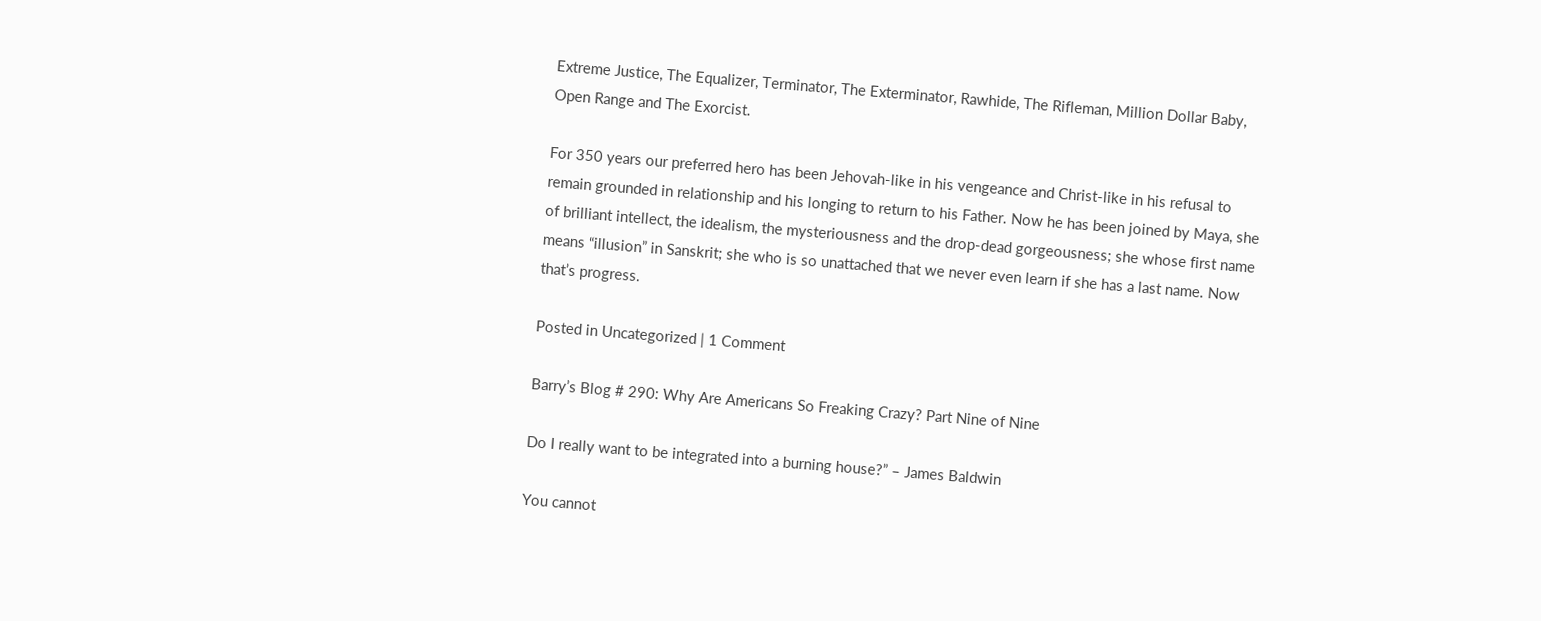Extreme Justice, The Equalizer, Terminator, The Exterminator, Rawhide, The Rifleman, Million Dollar Baby, Open Range and The Exorcist.

For 350 years our preferred hero has been Jehovah-like in his vengeance and Christ-like in his refusal to remain grounded in relationship and his longing to return to his Father. Now he has been joined by Maya, she of brilliant intellect, the idealism, the mysteriousness and the drop-dead gorgeousness; she whose first name means “illusion” in Sanskrit; she who is so unattached that we never even learn if she has a last name. Now that’s progress.

Posted in Uncategorized | 1 Comment

Barry’s Blog # 290: Why Are Americans So Freaking Crazy? Part Nine of Nine

Do I really want to be integrated into a burning house?” – James Baldwin

You cannot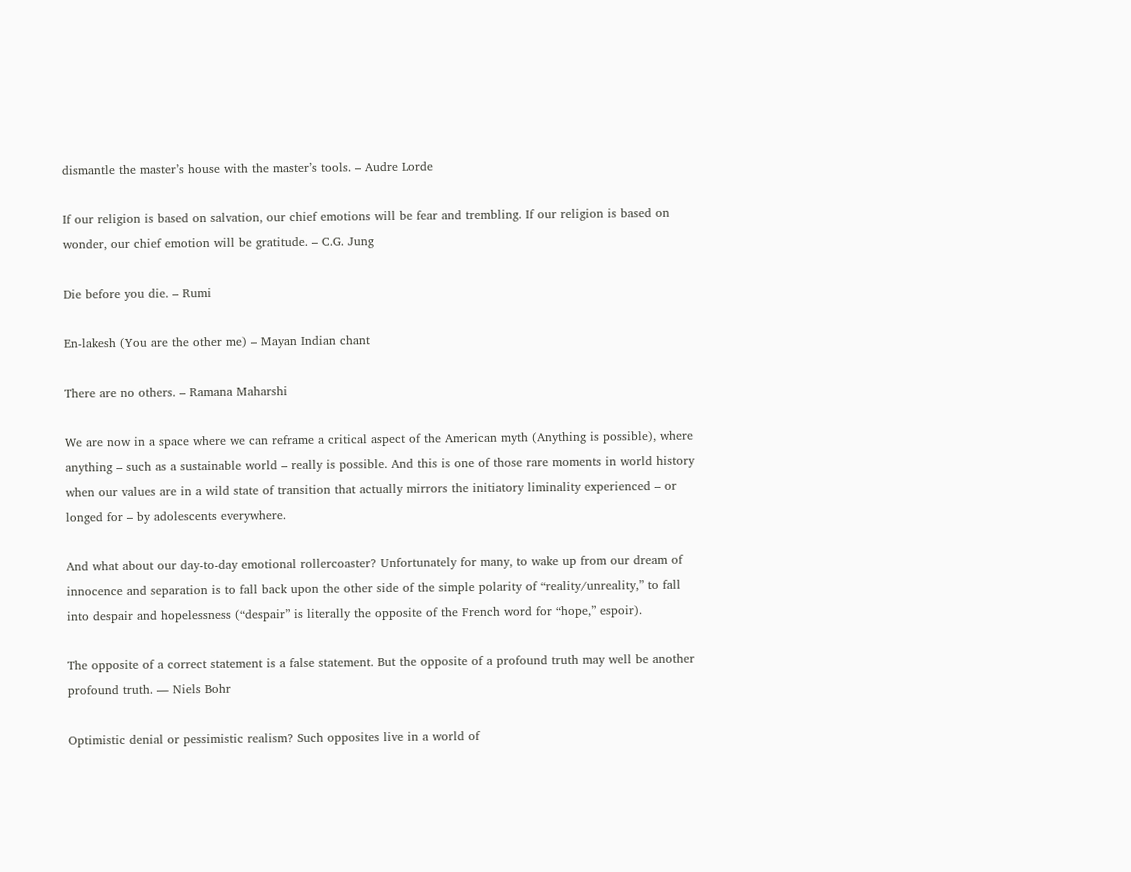dismantle the master’s house with the master’s tools. – Audre Lorde

If our religion is based on salvation, our chief emotions will be fear and trembling. If our religion is based on wonder, our chief emotion will be gratitude. – C.G. Jung

Die before you die. – Rumi

En-lakesh (You are the other me) – Mayan Indian chant

There are no others. – Ramana Maharshi

We are now in a space where we can reframe a critical aspect of the American myth (Anything is possible), where anything – such as a sustainable world – really is possible. And this is one of those rare moments in world history when our values are in a wild state of transition that actually mirrors the initiatory liminality experienced – or longed for – by adolescents everywhere.

And what about our day-to-day emotional rollercoaster? Unfortunately for many, to wake up from our dream of innocence and separation is to fall back upon the other side of the simple polarity of “reality/unreality,” to fall into despair and hopelessness (“despair” is literally the opposite of the French word for “hope,” espoir).

The opposite of a correct statement is a false statement. But the opposite of a profound truth may well be another profound truth. ― Niels Bohr

Optimistic denial or pessimistic realism? Such opposites live in a world of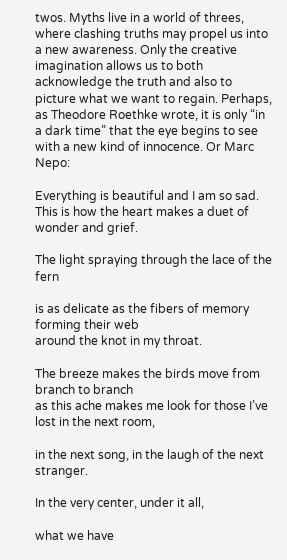twos. Myths live in a world of threes, where clashing truths may propel us into a new awareness. Only the creative imagination allows us to both acknowledge the truth and also to picture what we want to regain. Perhaps, as Theodore Roethke wrote, it is only “in a dark time” that the eye begins to see with a new kind of innocence. Or Marc Nepo:

Everything is beautiful and I am so sad.
This is how the heart makes a duet of wonder and grief.

The light spraying through the lace of the fern

is as delicate as the fibers of memory forming their web
around the knot in my throat.

The breeze makes the birds move from branch to branch
as this ache makes me look for those I’ve lost in the next room,

in the next song, in the laugh of the next stranger.

In the very center, under it all,

what we have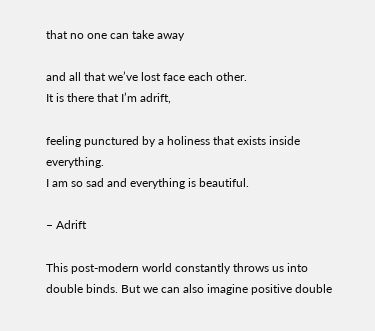that no one can take away

and all that we’ve lost face each other.
It is there that I’m adrift,

feeling punctured by a holiness that exists inside everything.
I am so sad and everything is beautiful.

– Adrift

This post-modern world constantly throws us into double binds. But we can also imagine positive double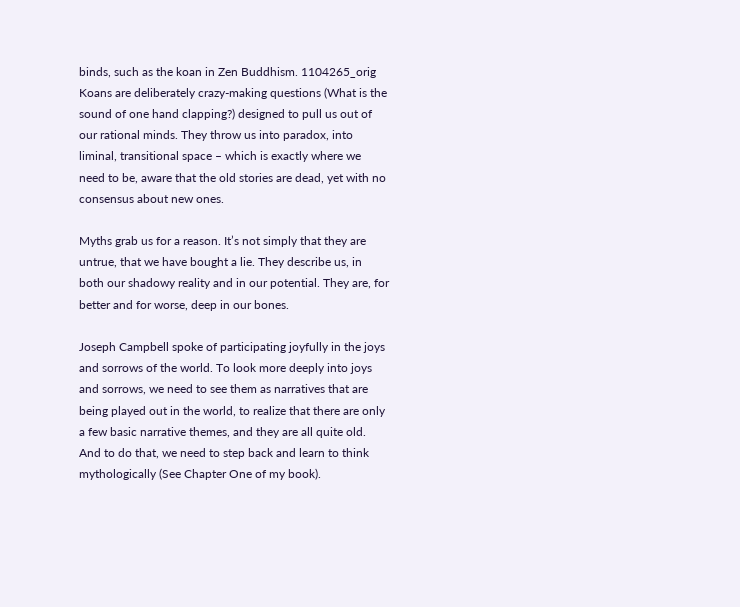binds, such as the koan in Zen Buddhism. 1104265_orig Koans are deliberately crazy-making questions (What is the sound of one hand clapping?) designed to pull us out of our rational minds. They throw us into paradox, into liminal, transitional space – which is exactly where we need to be, aware that the old stories are dead, yet with no consensus about new ones.

Myths grab us for a reason. It’s not simply that they are untrue, that we have bought a lie. They describe us, in both our shadowy reality and in our potential. They are, for better and for worse, deep in our bones.

Joseph Campbell spoke of participating joyfully in the joys and sorrows of the world. To look more deeply into joys and sorrows, we need to see them as narratives that are being played out in the world, to realize that there are only a few basic narrative themes, and they are all quite old. And to do that, we need to step back and learn to think mythologically (See Chapter One of my book).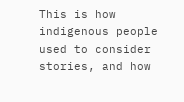This is how indigenous people used to consider stories, and how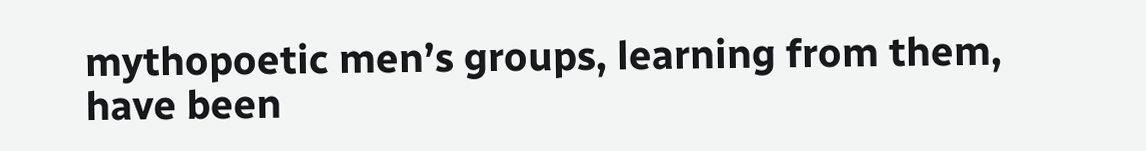mythopoetic men’s groups, learning from them, have been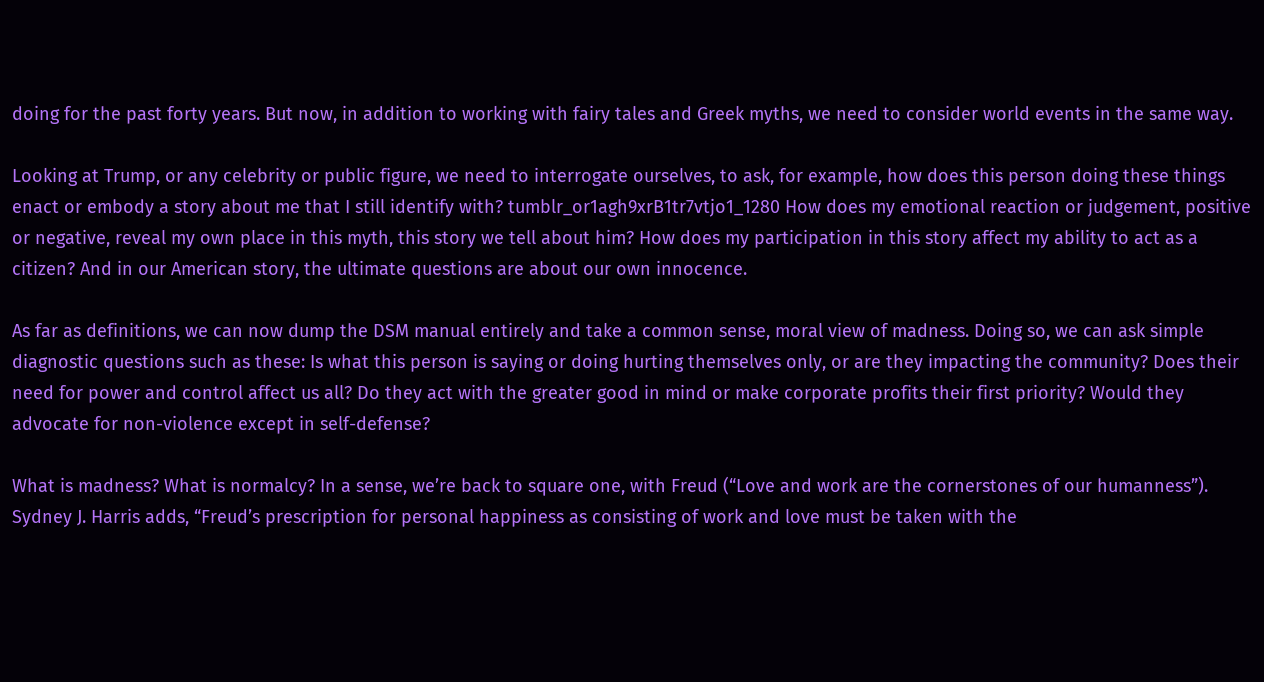doing for the past forty years. But now, in addition to working with fairy tales and Greek myths, we need to consider world events in the same way.

Looking at Trump, or any celebrity or public figure, we need to interrogate ourselves, to ask, for example, how does this person doing these things enact or embody a story about me that I still identify with? tumblr_or1agh9xrB1tr7vtjo1_1280 How does my emotional reaction or judgement, positive or negative, reveal my own place in this myth, this story we tell about him? How does my participation in this story affect my ability to act as a citizen? And in our American story, the ultimate questions are about our own innocence.

As far as definitions, we can now dump the DSM manual entirely and take a common sense, moral view of madness. Doing so, we can ask simple diagnostic questions such as these: Is what this person is saying or doing hurting themselves only, or are they impacting the community? Does their need for power and control affect us all? Do they act with the greater good in mind or make corporate profits their first priority? Would they advocate for non-violence except in self-defense?

What is madness? What is normalcy? In a sense, we’re back to square one, with Freud (“Love and work are the cornerstones of our humanness”). Sydney J. Harris adds, “Freud’s prescription for personal happiness as consisting of work and love must be taken with the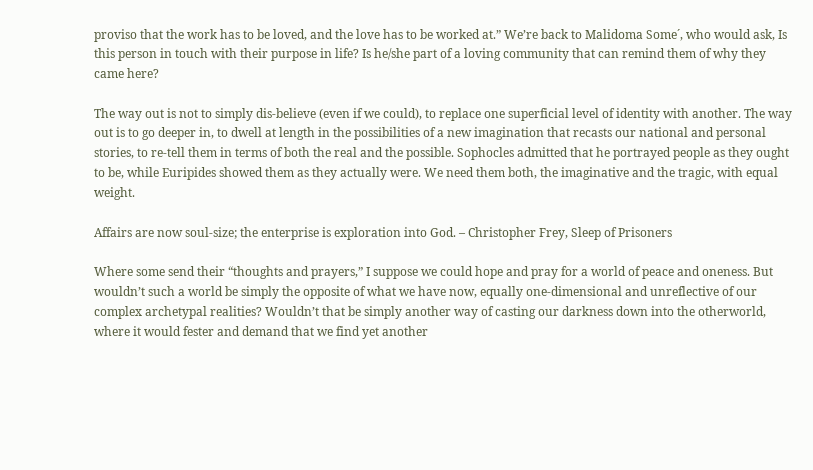proviso that the work has to be loved, and the love has to be worked at.” We’re back to Malidoma Some´, who would ask, Is this person in touch with their purpose in life? Is he/she part of a loving community that can remind them of why they came here?

The way out is not to simply dis-believe (even if we could), to replace one superficial level of identity with another. The way out is to go deeper in, to dwell at length in the possibilities of a new imagination that recasts our national and personal stories, to re-tell them in terms of both the real and the possible. Sophocles admitted that he portrayed people as they ought to be, while Euripides showed them as they actually were. We need them both, the imaginative and the tragic, with equal weight.

Affairs are now soul-size; the enterprise is exploration into God. – Christopher Frey, Sleep of Prisoners

Where some send their “thoughts and prayers,” I suppose we could hope and pray for a world of peace and oneness. But wouldn’t such a world be simply the opposite of what we have now, equally one-dimensional and unreflective of our complex archetypal realities? Wouldn’t that be simply another way of casting our darkness down into the otherworld, where it would fester and demand that we find yet another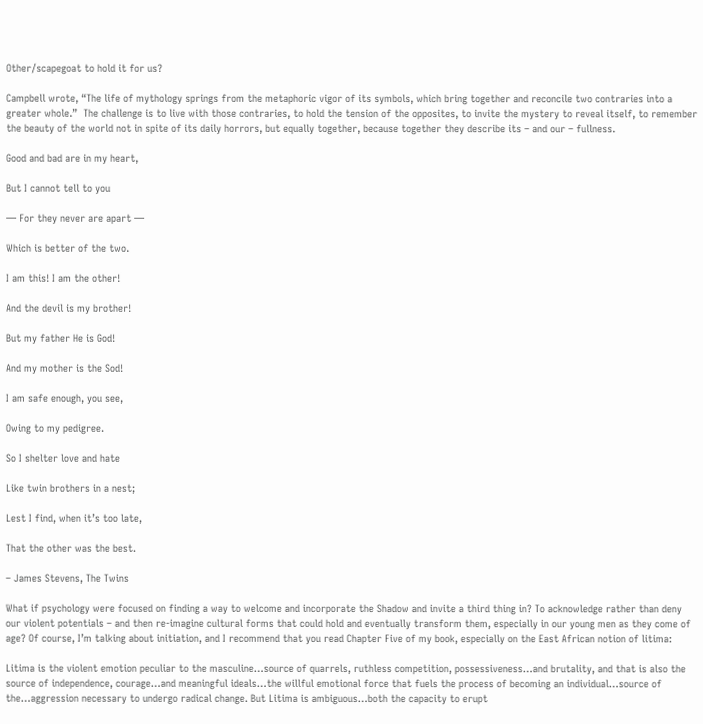Other/scapegoat to hold it for us?

Campbell wrote, “The life of mythology springs from the metaphoric vigor of its symbols, which bring together and reconcile two contraries into a greater whole.”  The challenge is to live with those contraries, to hold the tension of the opposites, to invite the mystery to reveal itself, to remember the beauty of the world not in spite of its daily horrors, but equally together, because together they describe its – and our – fullness.

Good and bad are in my heart,

But I cannot tell to you

— For they never are apart —

Which is better of the two.

I am this! I am the other!

And the devil is my brother!

But my father He is God!

And my mother is the Sod!

I am safe enough, you see,

Owing to my pedigree.

So I shelter love and hate

Like twin brothers in a nest;

Lest I find, when it’s too late,

That the other was the best.

– James Stevens, The Twins

What if psychology were focused on finding a way to welcome and incorporate the Shadow and invite a third thing in? To acknowledge rather than deny our violent potentials – and then re-imagine cultural forms that could hold and eventually transform them, especially in our young men as they come of age? Of course, I’m talking about initiation, and I recommend that you read Chapter Five of my book, especially on the East African notion of litima:

Litima is the violent emotion peculiar to the masculine…source of quarrels, ruthless competition, possessiveness…and brutality, and that is also the source of independence, courage…and meaningful ideals…the willful emotional force that fuels the process of becoming an individual…source of the…aggression necessary to undergo radical change. But Litima is ambiguous…both the capacity to erupt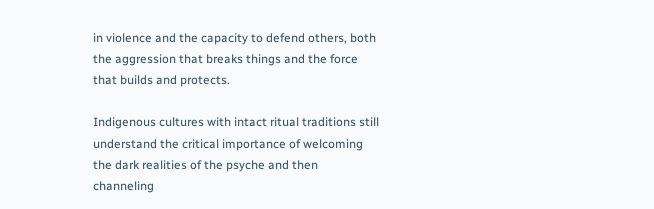in violence and the capacity to defend others, both the aggression that breaks things and the force that builds and protects.

Indigenous cultures with intact ritual traditions still understand the critical importance of welcoming the dark realities of the psyche and then channeling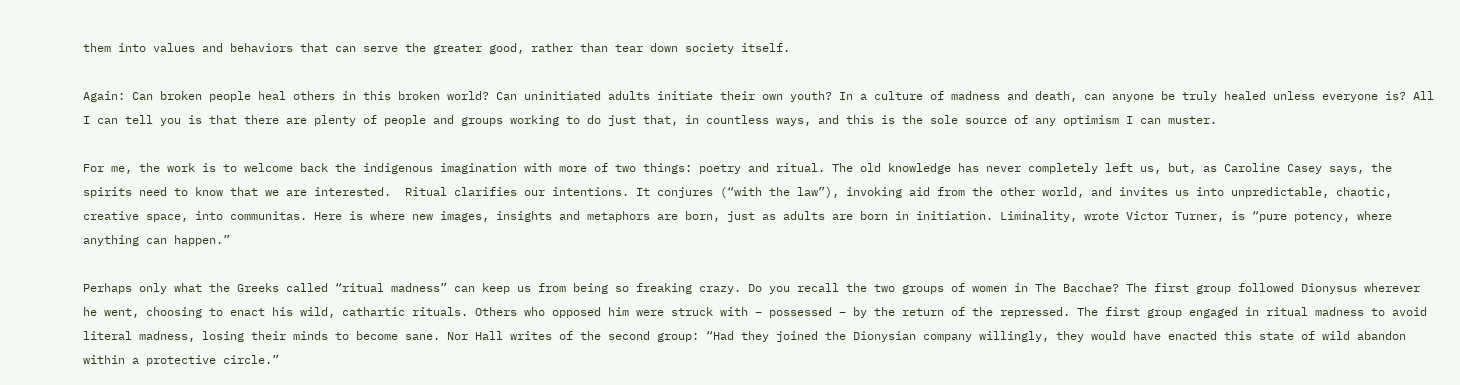them into values and behaviors that can serve the greater good, rather than tear down society itself.

Again: Can broken people heal others in this broken world? Can uninitiated adults initiate their own youth? In a culture of madness and death, can anyone be truly healed unless everyone is? All I can tell you is that there are plenty of people and groups working to do just that, in countless ways, and this is the sole source of any optimism I can muster.

For me, the work is to welcome back the indigenous imagination with more of two things: poetry and ritual. The old knowledge has never completely left us, but, as Caroline Casey says, the spirits need to know that we are interested.  Ritual clarifies our intentions. It conjures (“with the law”), invoking aid from the other world, and invites us into unpredictable, chaotic, creative space, into communitas. Here is where new images, insights and metaphors are born, just as adults are born in initiation. Liminality, wrote Victor Turner, is “pure potency, where anything can happen.”

Perhaps only what the Greeks called “ritual madness” can keep us from being so freaking crazy. Do you recall the two groups of women in The Bacchae? The first group followed Dionysus wherever he went, choosing to enact his wild, cathartic rituals. Others who opposed him were struck with – possessed – by the return of the repressed. The first group engaged in ritual madness to avoid literal madness, losing their minds to become sane. Nor Hall writes of the second group: “Had they joined the Dionysian company willingly, they would have enacted this state of wild abandon within a protective circle.”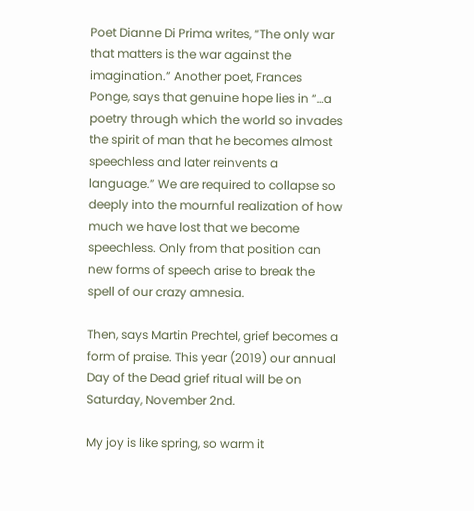Poet Dianne Di Prima writes, “The only war that matters is the war against the imagination.” Another poet, Frances Ponge, says that genuine hope lies in “…a poetry through which the world so invades the spirit of man that he becomes almost speechless and later reinvents a language.” We are required to collapse so deeply into the mournful realization of how much we have lost that we become speechless. Only from that position can new forms of speech arise to break the spell of our crazy amnesia.

Then, says Martin Prechtel, grief becomes a form of praise. This year (2019) our annual Day of the Dead grief ritual will be on Saturday, November 2nd.

My joy is like spring, so warm it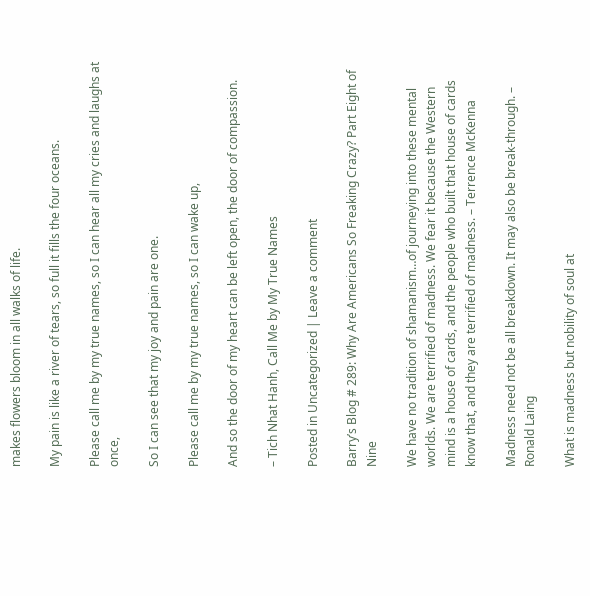makes flowers bloom in all walks of life.

My pain is like a river of tears, so full it fills the four oceans.

Please call me by my true names, so I can hear all my cries and laughs at once,

So I can see that my joy and pain are one.

Please call me by my true names, so I can wake up,

And so the door of my heart can be left open, the door of compassion.

– Tich Nhat Hanh, Call Me by My True Names

Posted in Uncategorized | Leave a comment

Barry’s Blog # 289: Why Are Americans So Freaking Crazy? Part Eight of Nine

We have no tradition of shamanism…of journeying into these mental worlds. We are terrified of madness. We fear it because the Western mind is a house of cards, and the people who built that house of cards know that, and they are terrified of madness. – Terrence McKenna

Madness need not be all breakdown. It may also be break-through. – Ronald Laing

What is madness but nobility of soul at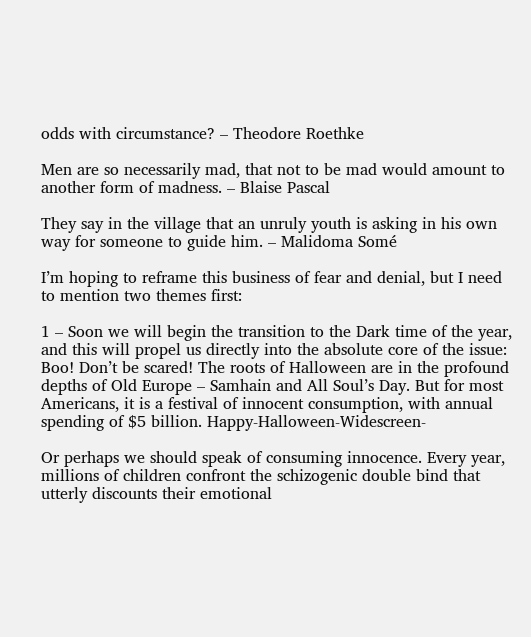odds with circumstance? – Theodore Roethke

Men are so necessarily mad, that not to be mad would amount to another form of madness. – Blaise Pascal

They say in the village that an unruly youth is asking in his own way for someone to guide him. – Malidoma Somé

I’m hoping to reframe this business of fear and denial, but I need to mention two themes first:

1 – Soon we will begin the transition to the Dark time of the year, and this will propel us directly into the absolute core of the issue: Boo! Don’t be scared! The roots of Halloween are in the profound depths of Old Europe – Samhain and All Soul’s Day. But for most Americans, it is a festival of innocent consumption, with annual spending of $5 billion. Happy-Halloween-Widescreen-

Or perhaps we should speak of consuming innocence. Every year, millions of children confront the schizogenic double bind that utterly discounts their emotional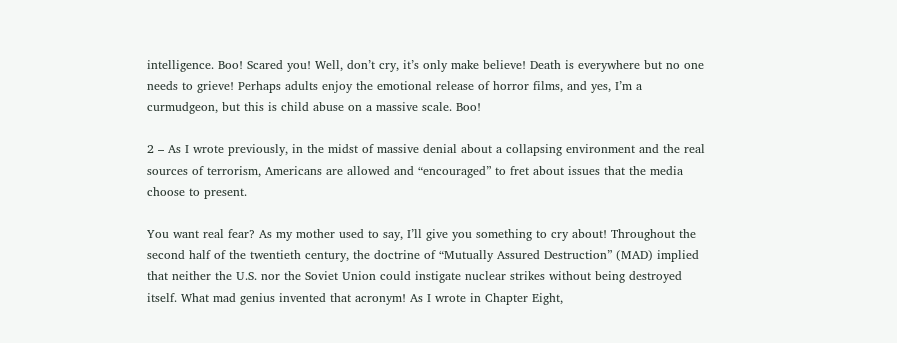intelligence. Boo! Scared you! Well, don’t cry, it’s only make believe! Death is everywhere but no one needs to grieve! Perhaps adults enjoy the emotional release of horror films, and yes, I’m a curmudgeon, but this is child abuse on a massive scale. Boo!

2 – As I wrote previously, in the midst of massive denial about a collapsing environment and the real sources of terrorism, Americans are allowed and “encouraged” to fret about issues that the media choose to present.

You want real fear? As my mother used to say, I’ll give you something to cry about! Throughout the second half of the twentieth century, the doctrine of “Mutually Assured Destruction” (MAD) implied that neither the U.S. nor the Soviet Union could instigate nuclear strikes without being destroyed itself. What mad genius invented that acronym! As I wrote in Chapter Eight,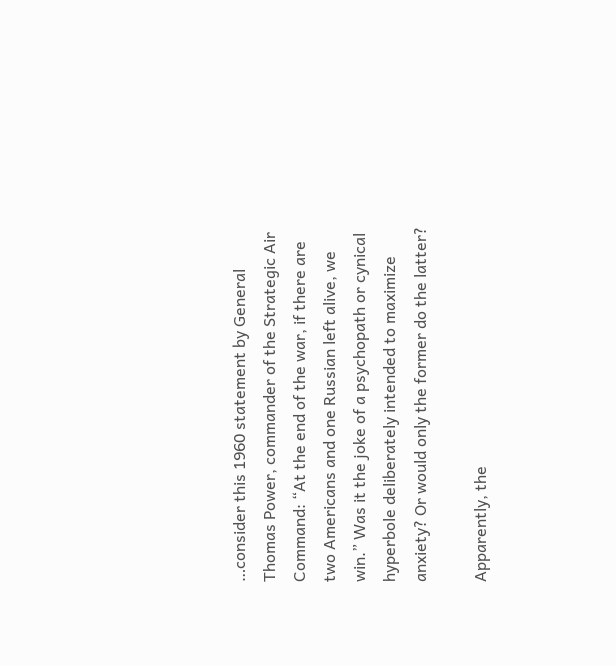…consider this 1960 statement by General Thomas Power, commander of the Strategic Air Command: “At the end of the war, if there are two Americans and one Russian left alive, we win.” Was it the joke of a psychopath or cynical hyperbole deliberately intended to maximize anxiety? Or would only the former do the latter?

Apparently, the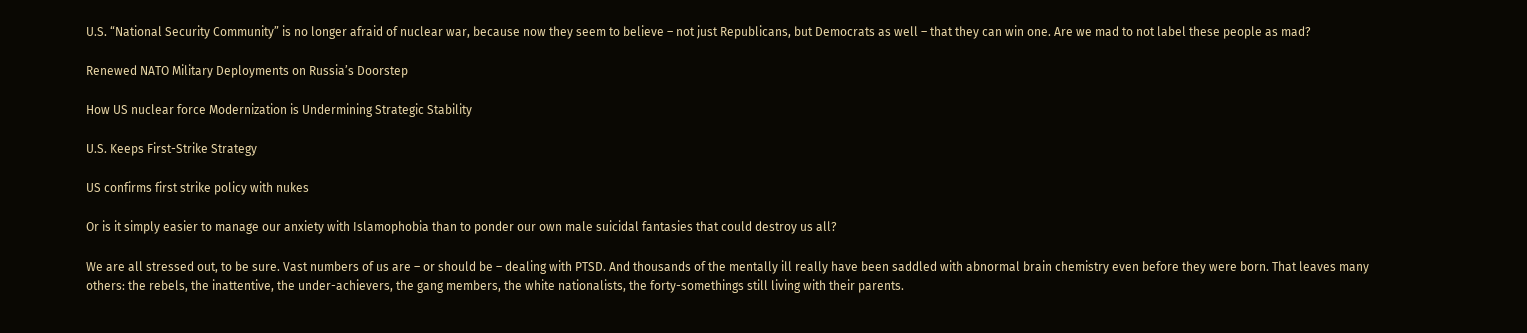U.S. “National Security Community” is no longer afraid of nuclear war, because now they seem to believe – not just Republicans, but Democrats as well – that they can win one. Are we mad to not label these people as mad?

Renewed NATO Military Deployments on Russia’s Doorstep

How US nuclear force Modernization is Undermining Strategic Stability

U.S. Keeps First-Strike Strategy

US confirms first strike policy with nukes

Or is it simply easier to manage our anxiety with Islamophobia than to ponder our own male suicidal fantasies that could destroy us all?

We are all stressed out, to be sure. Vast numbers of us are – or should be – dealing with PTSD. And thousands of the mentally ill really have been saddled with abnormal brain chemistry even before they were born. That leaves many others: the rebels, the inattentive, the under-achievers, the gang members, the white nationalists, the forty-somethings still living with their parents.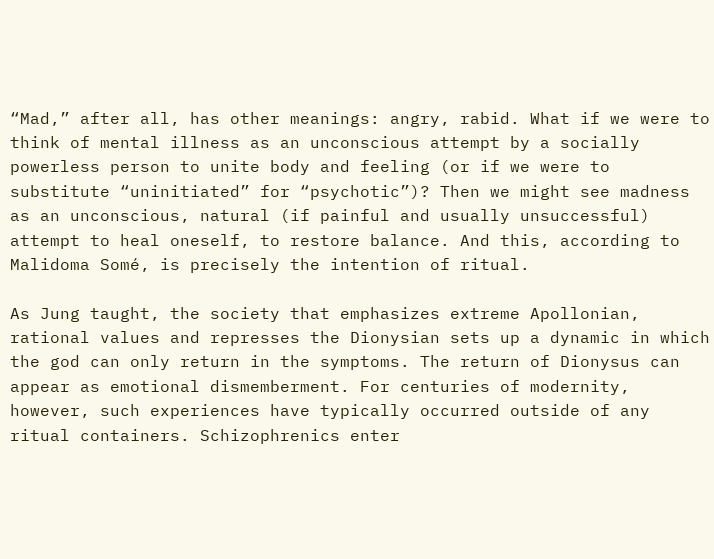“Mad,” after all, has other meanings: angry, rabid. What if we were to think of mental illness as an unconscious attempt by a socially powerless person to unite body and feeling (or if we were to substitute “uninitiated” for “psychotic”)? Then we might see madness as an unconscious, natural (if painful and usually unsuccessful) attempt to heal oneself, to restore balance. And this, according to Malidoma Somé, is precisely the intention of ritual.

As Jung taught, the society that emphasizes extreme Apollonian, rational values and represses the Dionysian sets up a dynamic in which the god can only return in the symptoms. The return of Dionysus can appear as emotional dismemberment. For centuries of modernity, however, such experiences have typically occurred outside of any ritual containers. Schizophrenics enter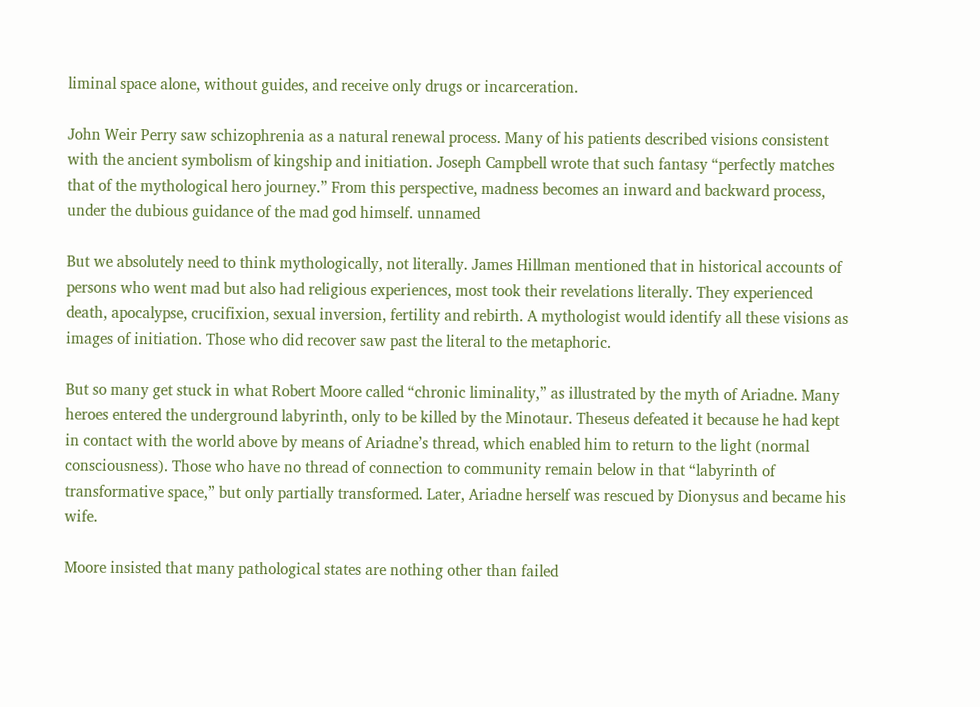liminal space alone, without guides, and receive only drugs or incarceration.

John Weir Perry saw schizophrenia as a natural renewal process. Many of his patients described visions consistent with the ancient symbolism of kingship and initiation. Joseph Campbell wrote that such fantasy “perfectly matches that of the mythological hero journey.” From this perspective, madness becomes an inward and backward process, under the dubious guidance of the mad god himself. unnamed

But we absolutely need to think mythologically, not literally. James Hillman mentioned that in historical accounts of persons who went mad but also had religious experiences, most took their revelations literally. They experienced death, apocalypse, crucifixion, sexual inversion, fertility and rebirth. A mythologist would identify all these visions as images of initiation. Those who did recover saw past the literal to the metaphoric.

But so many get stuck in what Robert Moore called “chronic liminality,” as illustrated by the myth of Ariadne. Many heroes entered the underground labyrinth, only to be killed by the Minotaur. Theseus defeated it because he had kept in contact with the world above by means of Ariadne’s thread, which enabled him to return to the light (normal consciousness). Those who have no thread of connection to community remain below in that “labyrinth of transformative space,” but only partially transformed. Later, Ariadne herself was rescued by Dionysus and became his wife.

Moore insisted that many pathological states are nothing other than failed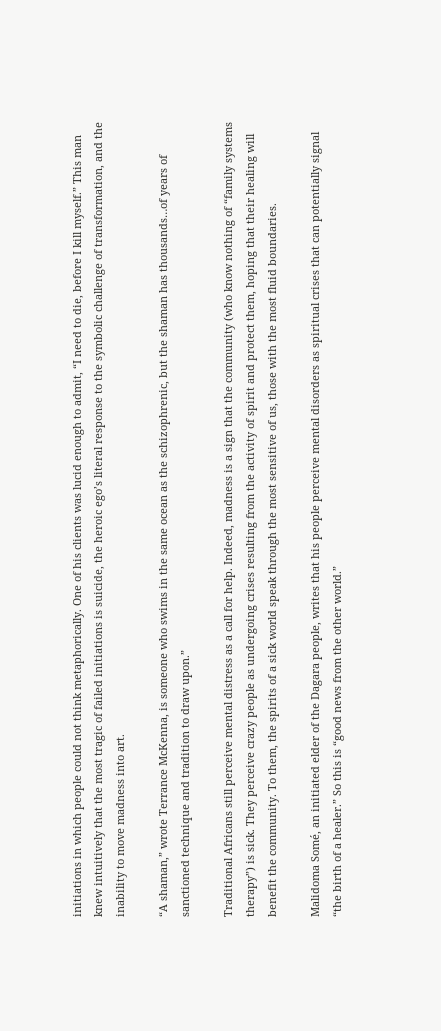initiations in which people could not think metaphorically. One of his clients was lucid enough to admit, “I need to die, before I kill myself.” This man knew intuitively that the most tragic of failed initiations is suicide, the heroic ego’s literal response to the symbolic challenge of transformation, and the inability to move madness into art.

“A shaman,” wrote Terrance McKenna, is someone who swims in the same ocean as the schizophrenic, but the shaman has thousands…of years of sanctioned technique and tradition to draw upon.”

Traditional Africans still perceive mental distress as a call for help. Indeed, madness is a sign that the community (who know nothing of “family systems therapy”) is sick. They perceive crazy people as undergoing crises resulting from the activity of spirit and protect them, hoping that their healing will benefit the community. To them, the spirits of a sick world speak through the most sensitive of us, those with the most fluid boundaries.

Malidoma Somé, an initiated elder of the Dagara people, writes that his people perceive mental disorders as spiritual crises that can potentially signal “the birth of a healer.” So this is “good news from the other world.”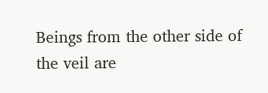Beings from the other side of the veil are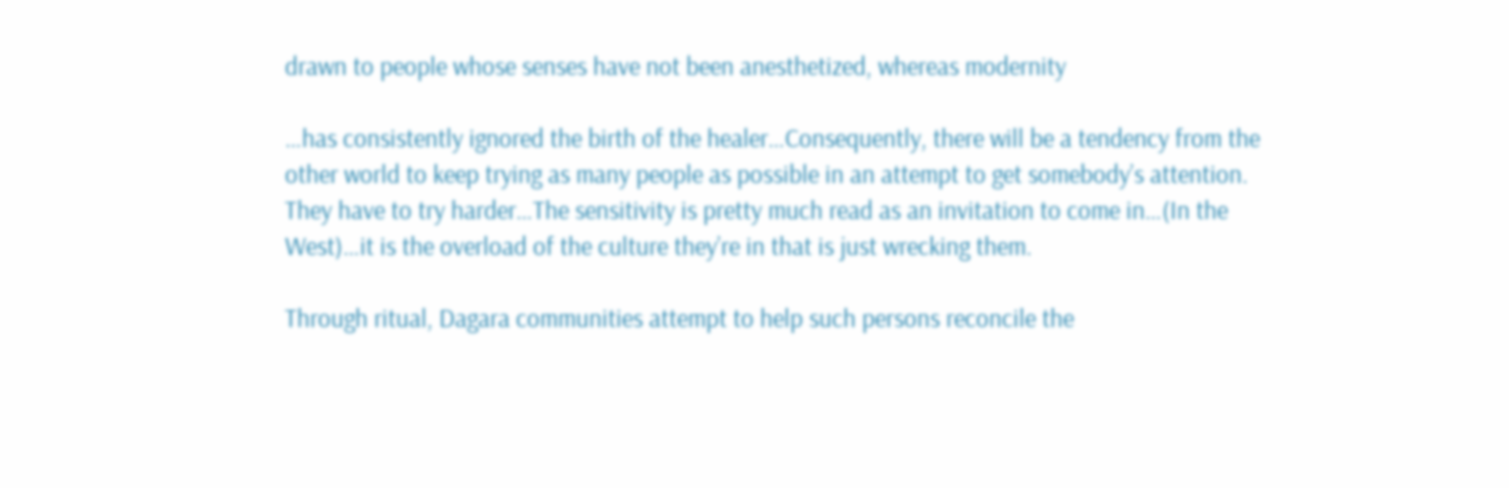drawn to people whose senses have not been anesthetized, whereas modernity

…has consistently ignored the birth of the healer…Consequently, there will be a tendency from the other world to keep trying as many people as possible in an attempt to get somebody’s attention. They have to try harder…The sensitivity is pretty much read as an invitation to come in…(In the West)…it is the overload of the culture they’re in that is just wrecking them.

Through ritual, Dagara communities attempt to help such persons reconcile the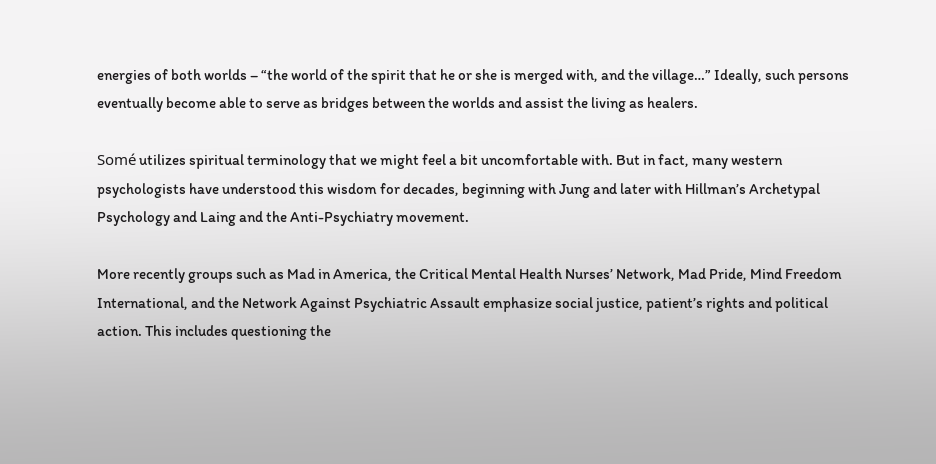energies of both worlds – “the world of the spirit that he or she is merged with, and the village…” Ideally, such persons eventually become able to serve as bridges between the worlds and assist the living as healers.

Somé utilizes spiritual terminology that we might feel a bit uncomfortable with. But in fact, many western psychologists have understood this wisdom for decades, beginning with Jung and later with Hillman’s Archetypal Psychology and Laing and the Anti-Psychiatry movement.

More recently groups such as Mad in America, the Critical Mental Health Nurses’ Network, Mad Pride, Mind Freedom International, and the Network Against Psychiatric Assault emphasize social justice, patient’s rights and political action. This includes questioning the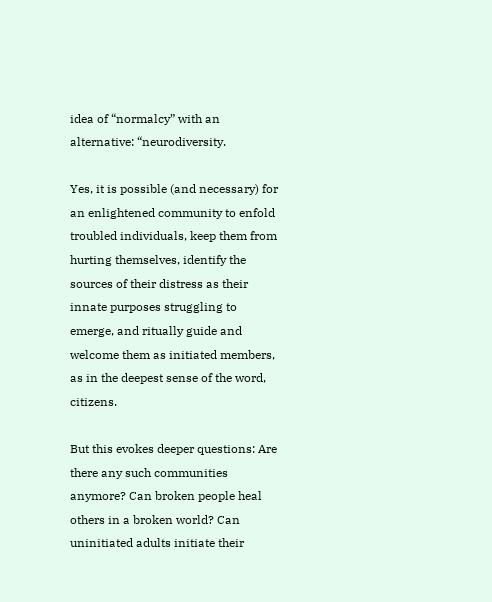idea of “normalcy” with an alternative: “neurodiversity.

Yes, it is possible (and necessary) for an enlightened community to enfold troubled individuals, keep them from hurting themselves, identify the sources of their distress as their innate purposes struggling to emerge, and ritually guide and welcome them as initiated members, as in the deepest sense of the word, citizens.

But this evokes deeper questions: Are there any such communities anymore? Can broken people heal others in a broken world? Can uninitiated adults initiate their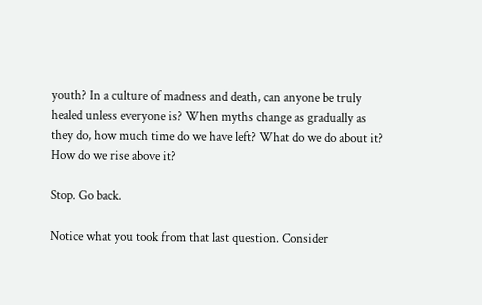youth? In a culture of madness and death, can anyone be truly healed unless everyone is? When myths change as gradually as they do, how much time do we have left? What do we do about it? How do we rise above it?

Stop. Go back.

Notice what you took from that last question. Consider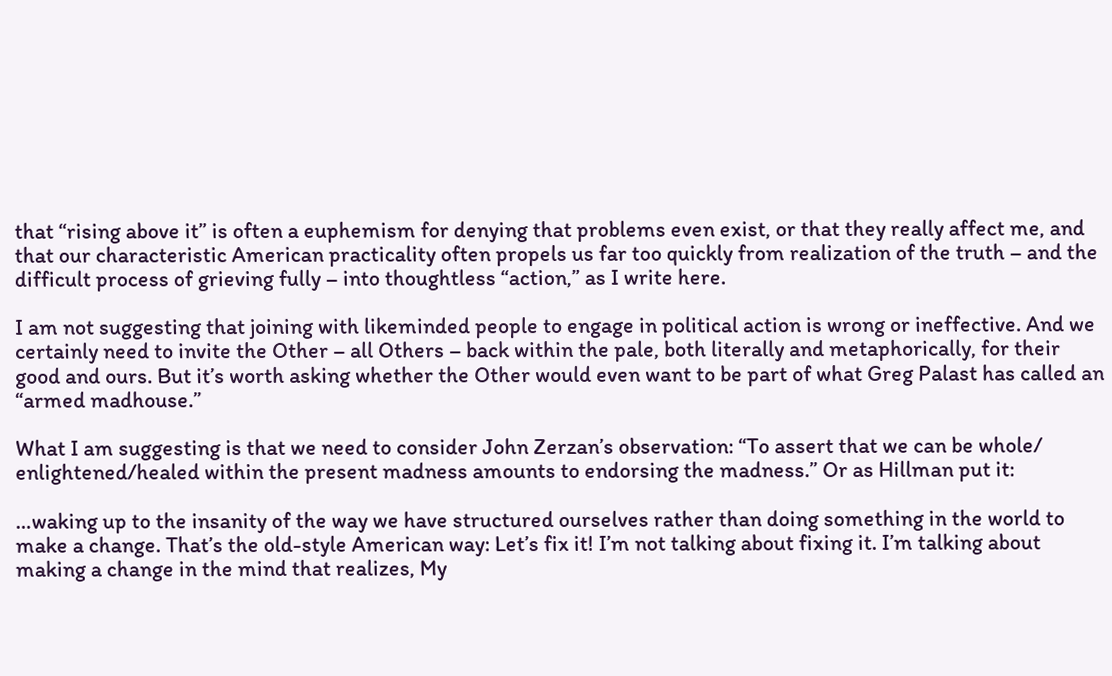that “rising above it” is often a euphemism for denying that problems even exist, or that they really affect me, and that our characteristic American practicality often propels us far too quickly from realization of the truth – and the difficult process of grieving fully – into thoughtless “action,” as I write here.

I am not suggesting that joining with likeminded people to engage in political action is wrong or ineffective. And we certainly need to invite the Other – all Others – back within the pale, both literally and metaphorically, for their good and ours. But it’s worth asking whether the Other would even want to be part of what Greg Palast has called an “armed madhouse.”

What I am suggesting is that we need to consider John Zerzan’s observation: “To assert that we can be whole/ enlightened/healed within the present madness amounts to endorsing the madness.” Or as Hillman put it:

…waking up to the insanity of the way we have structured ourselves rather than doing something in the world to make a change. That’s the old-style American way: Let’s fix it! I’m not talking about fixing it. I’m talking about making a change in the mind that realizes, My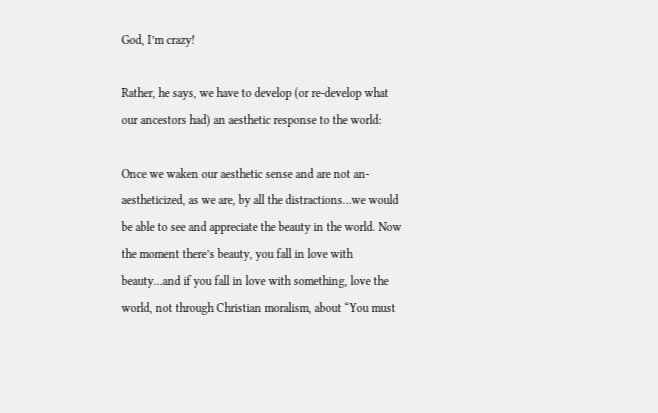God, I’m crazy!

Rather, he says, we have to develop (or re-develop what our ancestors had) an aesthetic response to the world:

Once we waken our aesthetic sense and are not an-aestheticized, as we are, by all the distractions…we would be able to see and appreciate the beauty in the world. Now the moment there’s beauty, you fall in love with beauty…and if you fall in love with something, love the world, not through Christian moralism, about “You must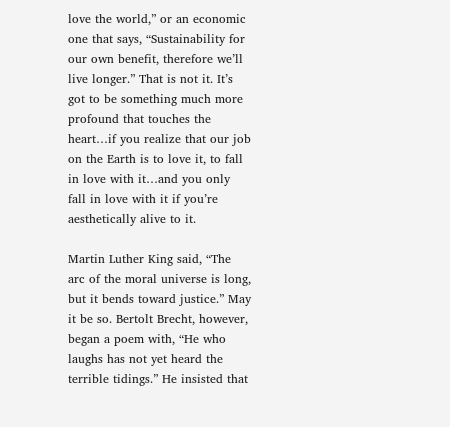love the world,” or an economic one that says, “Sustainability for our own benefit, therefore we’ll live longer.” That is not it. It’s got to be something much more profound that touches the heart…if you realize that our job on the Earth is to love it, to fall in love with it…and you only fall in love with it if you’re aesthetically alive to it.

Martin Luther King said, “The arc of the moral universe is long, but it bends toward justice.” May it be so. Bertolt Brecht, however, began a poem with, “He who laughs has not yet heard the terrible tidings.” He insisted that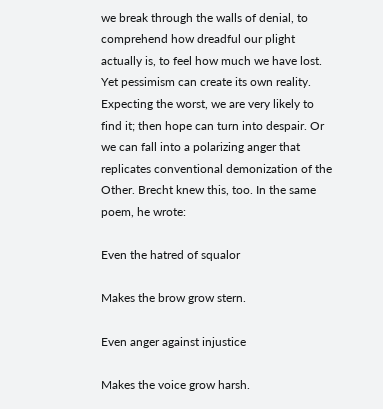we break through the walls of denial, to comprehend how dreadful our plight actually is, to feel how much we have lost. Yet pessimism can create its own reality. Expecting the worst, we are very likely to find it; then hope can turn into despair. Or we can fall into a polarizing anger that replicates conventional demonization of the Other. Brecht knew this, too. In the same poem, he wrote:

Even the hatred of squalor

Makes the brow grow stern.

Even anger against injustice

Makes the voice grow harsh.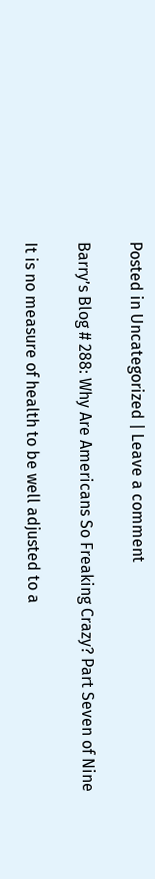Posted in Uncategorized | Leave a comment

Barry’s Blog # 288: Why Are Americans So Freaking Crazy? Part Seven of Nine

It is no measure of health to be well adjusted to a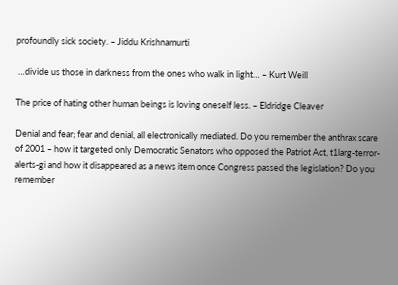profoundly sick society. – Jiddu Krishnamurti

 …divide us those in darkness from the ones who walk in light… – Kurt Weill

The price of hating other human beings is loving oneself less. – Eldridge Cleaver

Denial and fear; fear and denial, all electronically mediated. Do you remember the anthrax scare of 2001 – how it targeted only Democratic Senators who opposed the Patriot Act, t1larg-terror-alerts-gi and how it disappeared as a news item once Congress passed the legislation? Do you remember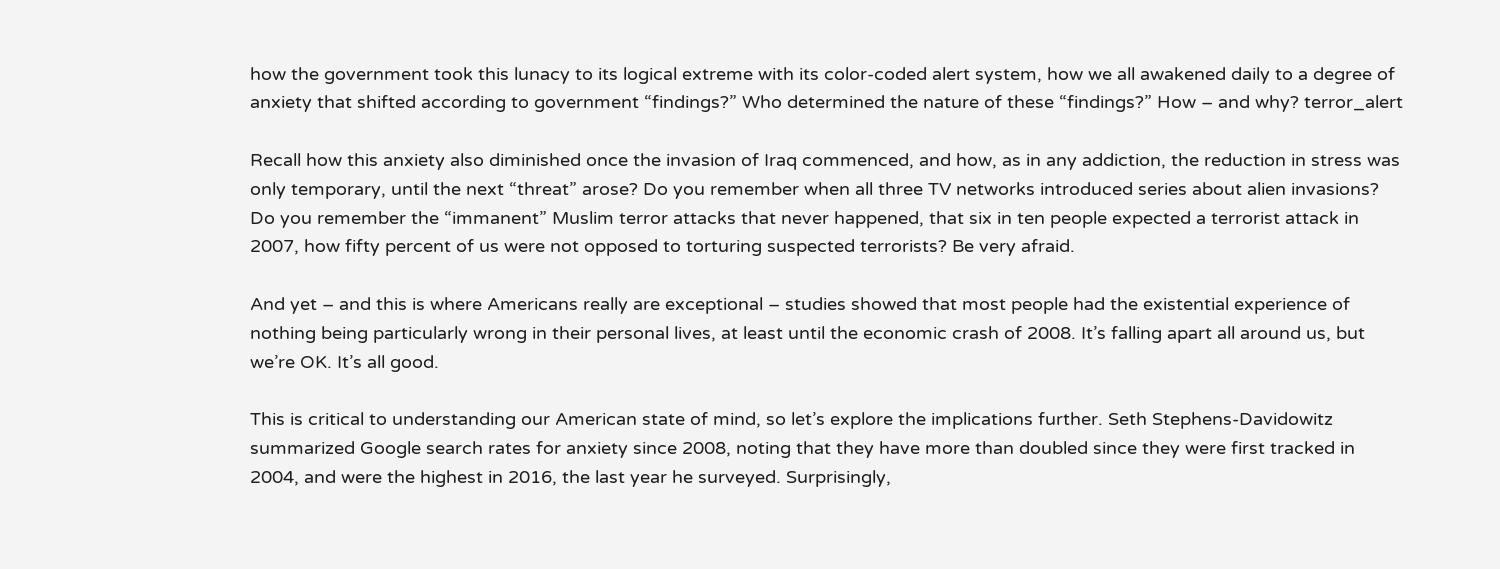how the government took this lunacy to its logical extreme with its color-coded alert system, how we all awakened daily to a degree of anxiety that shifted according to government “findings?” Who determined the nature of these “findings?” How – and why? terror_alert

Recall how this anxiety also diminished once the invasion of Iraq commenced, and how, as in any addiction, the reduction in stress was only temporary, until the next “threat” arose? Do you remember when all three TV networks introduced series about alien invasions? Do you remember the “immanent” Muslim terror attacks that never happened, that six in ten people expected a terrorist attack in 2007, how fifty percent of us were not opposed to torturing suspected terrorists? Be very afraid.

And yet – and this is where Americans really are exceptional – studies showed that most people had the existential experience of nothing being particularly wrong in their personal lives, at least until the economic crash of 2008. It’s falling apart all around us, but we’re OK. It’s all good.

This is critical to understanding our American state of mind, so let’s explore the implications further. Seth Stephens-Davidowitz summarized Google search rates for anxiety since 2008, noting that they have more than doubled since they were first tracked in 2004, and were the highest in 2016, the last year he surveyed. Surprisingly,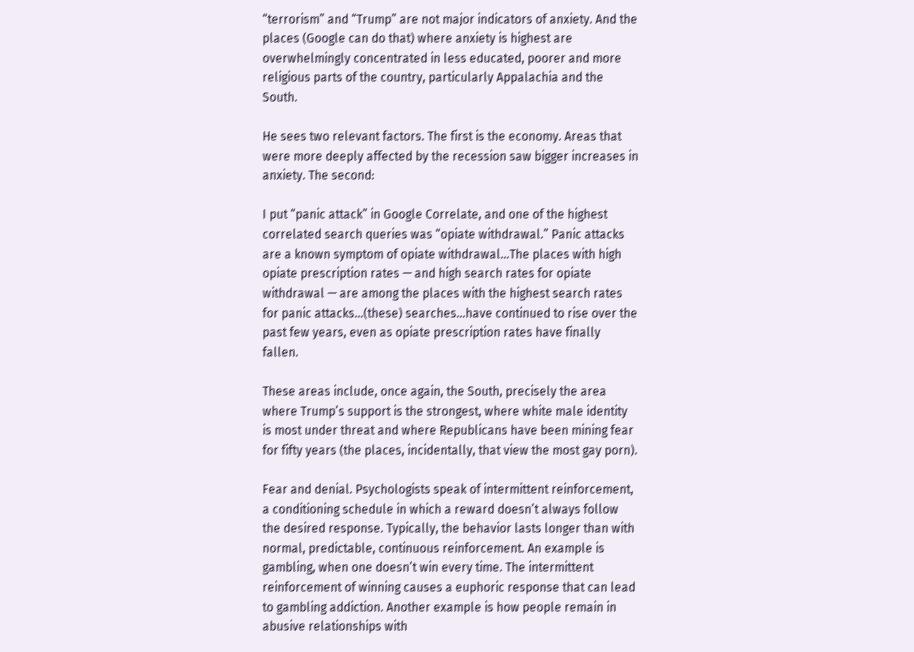“terrorism” and “Trump” are not major indicators of anxiety. And the places (Google can do that) where anxiety is highest are overwhelmingly concentrated in less educated, poorer and more religious parts of the country, particularly Appalachia and the South.

He sees two relevant factors. The first is the economy. Areas that were more deeply affected by the recession saw bigger increases in anxiety. The second:

I put “panic attack” in Google Correlate, and one of the highest correlated search queries was “opiate withdrawal.” Panic attacks are a known symptom of opiate withdrawal…The places with high opiate prescription rates — and high search rates for opiate withdrawal — are among the places with the highest search rates for panic attacks…(these) searches…have continued to rise over the past few years, even as opiate prescription rates have finally fallen.

These areas include, once again, the South, precisely the area where Trump’s support is the strongest, where white male identity is most under threat and where Republicans have been mining fear for fifty years (the places, incidentally, that view the most gay porn).

Fear and denial. Psychologists speak of intermittent reinforcement, a conditioning schedule in which a reward doesn’t always follow the desired response. Typically, the behavior lasts longer than with normal, predictable, continuous reinforcement. An example is gambling, when one doesn’t win every time. The intermittent reinforcement of winning causes a euphoric response that can lead to gambling addiction. Another example is how people remain in abusive relationships with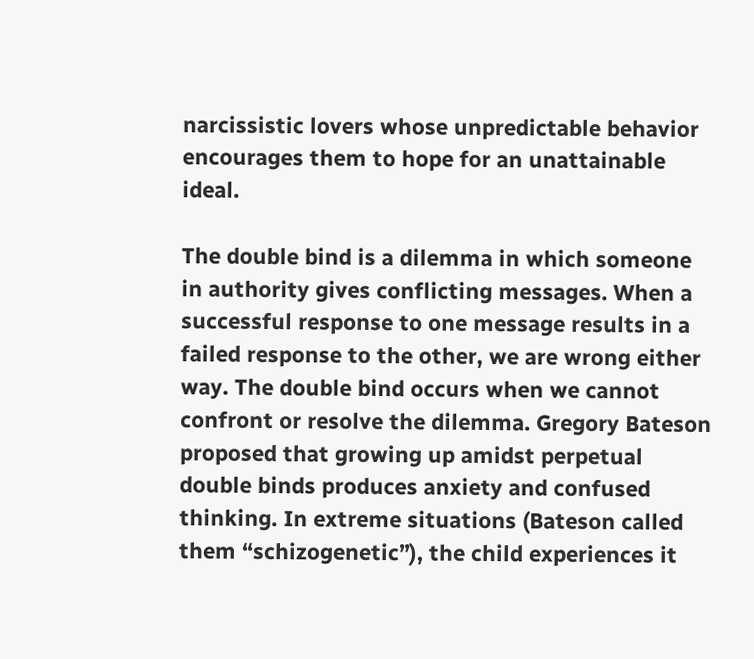narcissistic lovers whose unpredictable behavior encourages them to hope for an unattainable ideal.

The double bind is a dilemma in which someone in authority gives conflicting messages. When a successful response to one message results in a failed response to the other, we are wrong either way. The double bind occurs when we cannot confront or resolve the dilemma. Gregory Bateson proposed that growing up amidst perpetual double binds produces anxiety and confused thinking. In extreme situations (Bateson called them “schizogenetic”), the child experiences it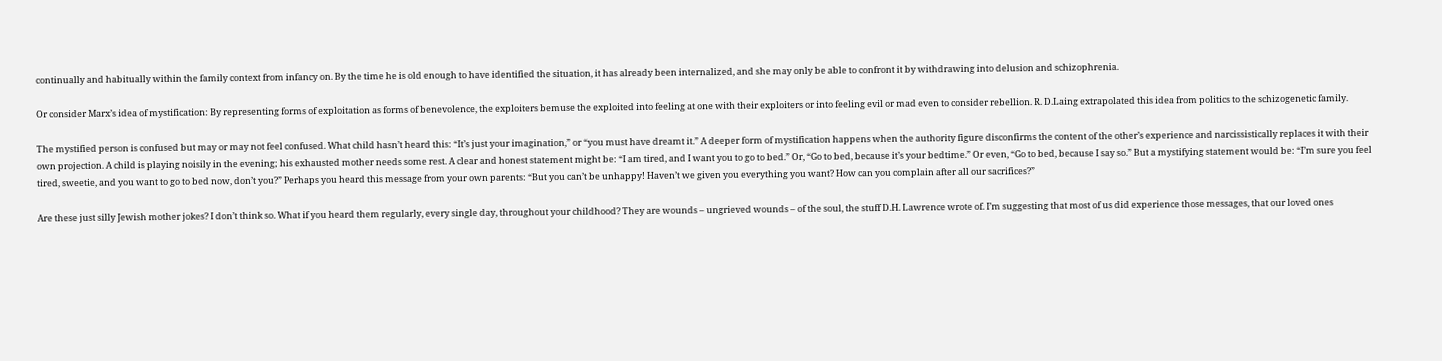continually and habitually within the family context from infancy on. By the time he is old enough to have identified the situation, it has already been internalized, and she may only be able to confront it by withdrawing into delusion and schizophrenia.

Or consider Marx’s idea of mystification: By representing forms of exploitation as forms of benevolence, the exploiters bemuse the exploited into feeling at one with their exploiters or into feeling evil or mad even to consider rebellion. R. D.Laing extrapolated this idea from politics to the schizogenetic family.

The mystified person is confused but may or may not feel confused. What child hasn’t heard this: “It’s just your imagination,” or “you must have dreamt it.” A deeper form of mystification happens when the authority figure disconfirms the content of the other’s experience and narcissistically replaces it with their own projection. A child is playing noisily in the evening; his exhausted mother needs some rest. A clear and honest statement might be: “I am tired, and I want you to go to bed.” Or, “Go to bed, because it’s your bedtime.” Or even, “Go to bed, because I say so.” But a mystifying statement would be: “I’m sure you feel tired, sweetie, and you want to go to bed now, don’t you?” Perhaps you heard this message from your own parents: “But you can’t be unhappy! Haven’t we given you everything you want? How can you complain after all our sacrifices?”

Are these just silly Jewish mother jokes? I don’t think so. What if you heard them regularly, every single day, throughout your childhood? They are wounds – ungrieved wounds – of the soul, the stuff D.H. Lawrence wrote of. I’m suggesting that most of us did experience those messages, that our loved ones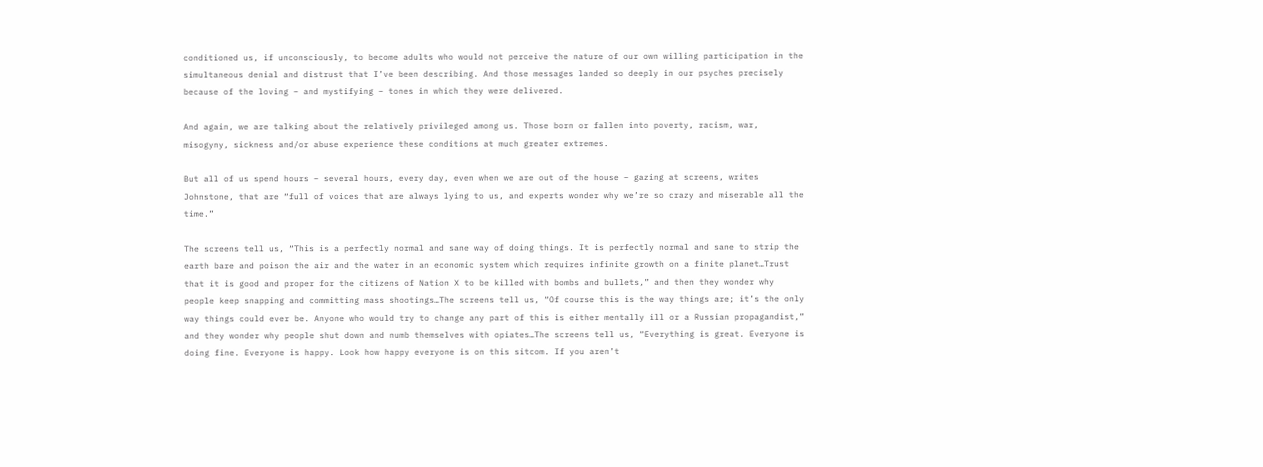conditioned us, if unconsciously, to become adults who would not perceive the nature of our own willing participation in the simultaneous denial and distrust that I’ve been describing. And those messages landed so deeply in our psyches precisely because of the loving – and mystifying – tones in which they were delivered.

And again, we are talking about the relatively privileged among us. Those born or fallen into poverty, racism, war, misogyny, sickness and/or abuse experience these conditions at much greater extremes.

But all of us spend hours – several hours, every day, even when we are out of the house – gazing at screens, writes Johnstone, that are “full of voices that are always lying to us, and experts wonder why we’re so crazy and miserable all the time.”

The screens tell us, “This is a perfectly normal and sane way of doing things. It is perfectly normal and sane to strip the earth bare and poison the air and the water in an economic system which requires infinite growth on a finite planet…Trust that it is good and proper for the citizens of Nation X to be killed with bombs and bullets,” and then they wonder why people keep snapping and committing mass shootings…The screens tell us, “Of course this is the way things are; it’s the only way things could ever be. Anyone who would try to change any part of this is either mentally ill or a Russian propagandist,” and they wonder why people shut down and numb themselves with opiates…The screens tell us, “Everything is great. Everyone is doing fine. Everyone is happy. Look how happy everyone is on this sitcom. If you aren’t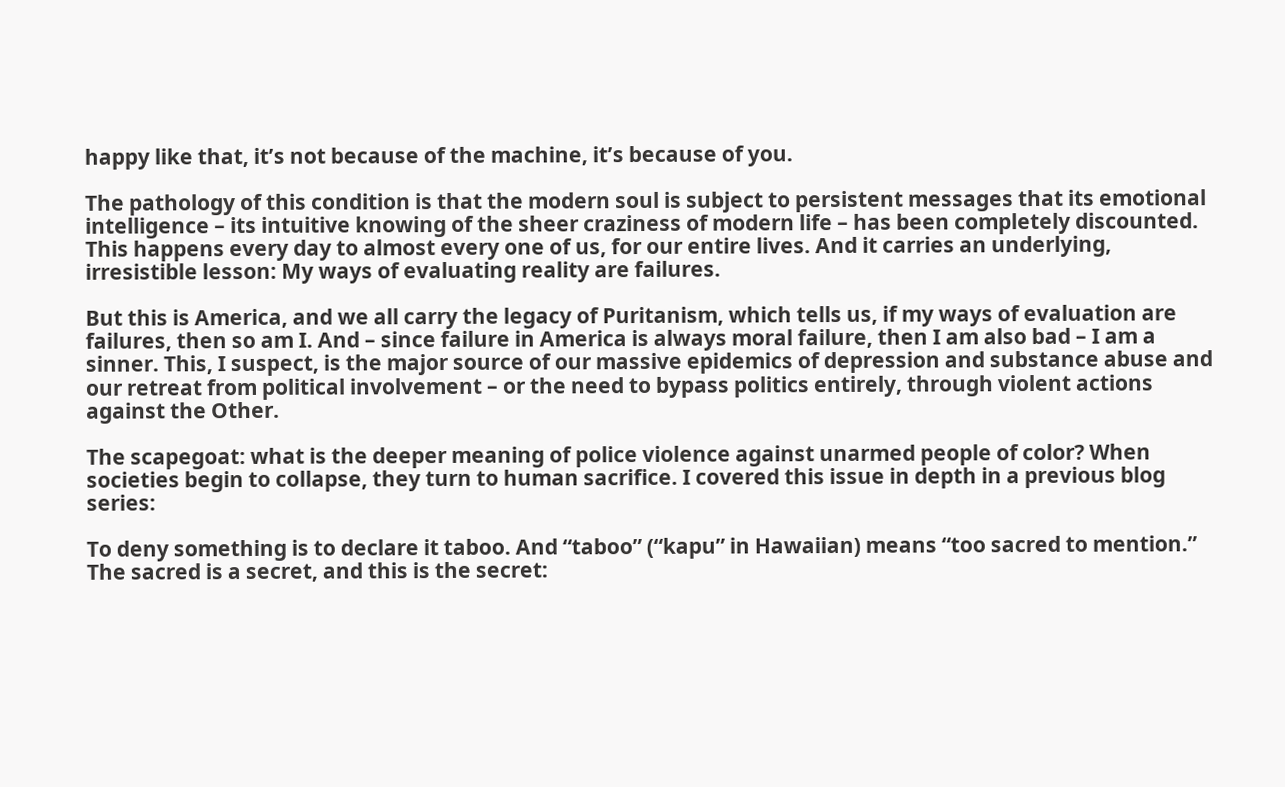happy like that, it’s not because of the machine, it’s because of you.

The pathology of this condition is that the modern soul is subject to persistent messages that its emotional intelligence – its intuitive knowing of the sheer craziness of modern life – has been completely discounted. This happens every day to almost every one of us, for our entire lives. And it carries an underlying, irresistible lesson: My ways of evaluating reality are failures.

But this is America, and we all carry the legacy of Puritanism, which tells us, if my ways of evaluation are failures, then so am I. And – since failure in America is always moral failure, then I am also bad – I am a sinner. This, I suspect, is the major source of our massive epidemics of depression and substance abuse and our retreat from political involvement – or the need to bypass politics entirely, through violent actions against the Other.

The scapegoat: what is the deeper meaning of police violence against unarmed people of color? When societies begin to collapse, they turn to human sacrifice. I covered this issue in depth in a previous blog series:

To deny something is to declare it taboo. And “taboo” (“kapu” in Hawaiian) means “too sacred to mention.” The sacred is a secret, and this is the secret: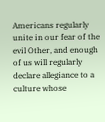Americans regularly unite in our fear of the evil Other, and enough of us will regularly declare allegiance to a culture whose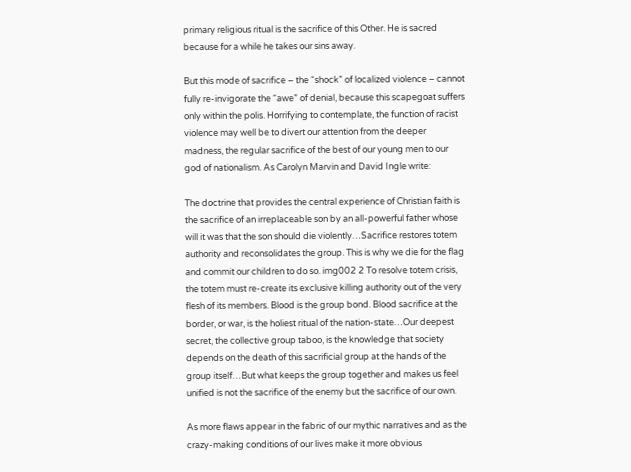primary religious ritual is the sacrifice of this Other. He is sacred because for a while he takes our sins away.

But this mode of sacrifice – the “shock” of localized violence – cannot fully re-invigorate the “awe” of denial, because this scapegoat suffers only within the polis. Horrifying to contemplate, the function of racist violence may well be to divert our attention from the deeper madness, the regular sacrifice of the best of our young men to our god of nationalism. As Carolyn Marvin and David Ingle write:

The doctrine that provides the central experience of Christian faith is the sacrifice of an irreplaceable son by an all-powerful father whose will it was that the son should die violently…Sacrifice restores totem authority and reconsolidates the group. This is why we die for the flag and commit our children to do so. img002 2 To resolve totem crisis, the totem must re-create its exclusive killing authority out of the very flesh of its members. Blood is the group bond. Blood sacrifice at the border, or war, is the holiest ritual of the nation-state…Our deepest secret, the collective group taboo, is the knowledge that society depends on the death of this sacrificial group at the hands of the group itself…But what keeps the group together and makes us feel unified is not the sacrifice of the enemy but the sacrifice of our own.

As more flaws appear in the fabric of our mythic narratives and as the crazy-making conditions of our lives make it more obvious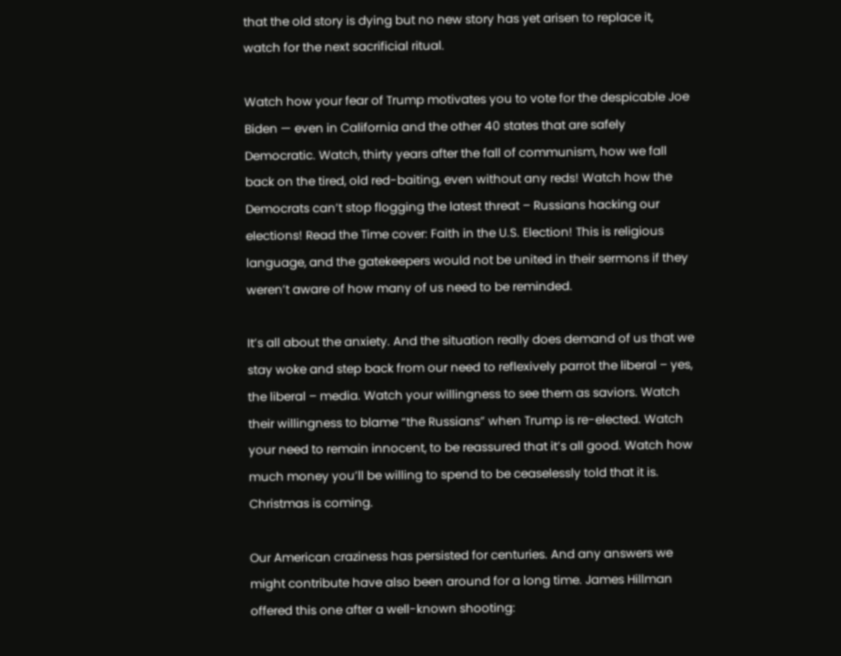that the old story is dying but no new story has yet arisen to replace it, watch for the next sacrificial ritual.

Watch how your fear of Trump motivates you to vote for the despicable Joe Biden — even in California and the other 40 states that are safely Democratic. Watch, thirty years after the fall of communism, how we fall back on the tired, old red-baiting, even without any reds! Watch how the Democrats can’t stop flogging the latest threat – Russians hacking our elections! Read the Time cover: Faith in the U.S. Election! This is religious language, and the gatekeepers would not be united in their sermons if they weren’t aware of how many of us need to be reminded.

It’s all about the anxiety. And the situation really does demand of us that we stay woke and step back from our need to reflexively parrot the liberal – yes, the liberal – media. Watch your willingness to see them as saviors. Watch their willingness to blame “the Russians” when Trump is re-elected. Watch your need to remain innocent, to be reassured that it’s all good. Watch how much money you’ll be willing to spend to be ceaselessly told that it is. Christmas is coming.

Our American craziness has persisted for centuries. And any answers we might contribute have also been around for a long time. James Hillman offered this one after a well-known shooting: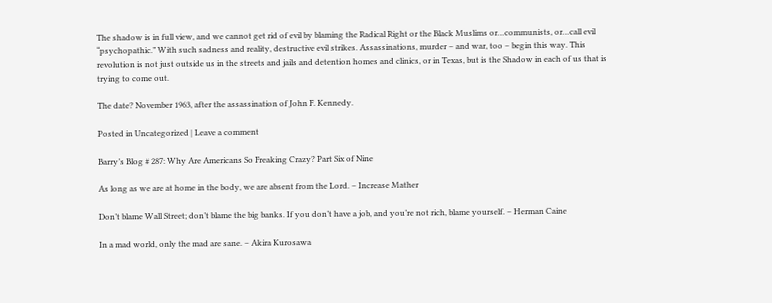The shadow is in full view, and we cannot get rid of evil by blaming the Radical Right or the Black Muslims or…communists, or…call evil “psychopathic.” With such sadness and reality, destructive evil strikes. Assassinations, murder – and war, too – begin this way. This revolution is not just outside us in the streets and jails and detention homes and clinics, or in Texas, but is the Shadow in each of us that is trying to come out.

The date? November 1963, after the assassination of John F. Kennedy.

Posted in Uncategorized | Leave a comment

Barry’s Blog # 287: Why Are Americans So Freaking Crazy? Part Six of Nine

As long as we are at home in the body, we are absent from the Lord. – Increase Mather

Don’t blame Wall Street; don’t blame the big banks. If you don’t have a job, and you’re not rich, blame yourself. – Herman Caine

In a mad world, only the mad are sane. – Akira Kurosawa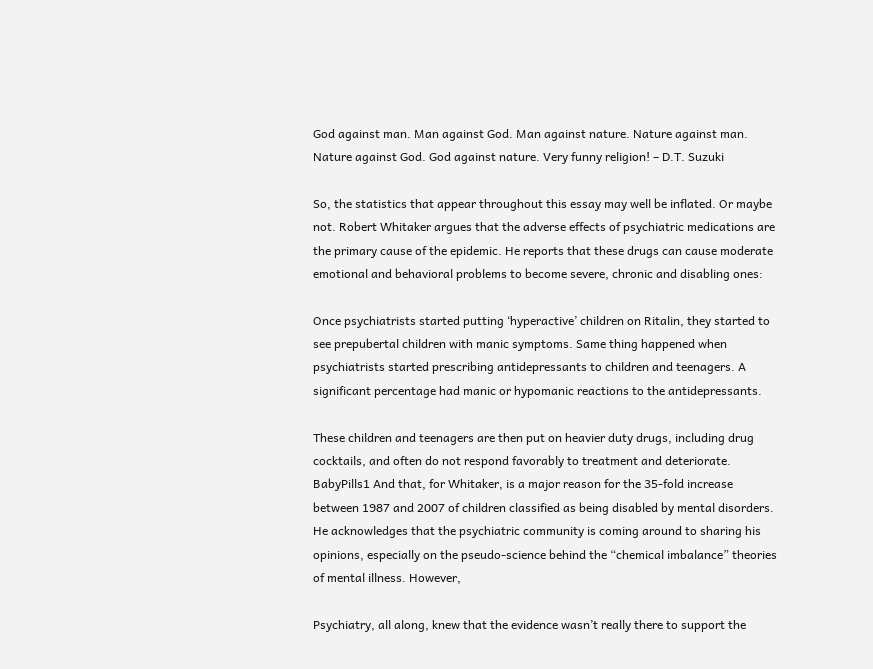God against man. Man against God. Man against nature. Nature against man. Nature against God. God against nature. Very funny religion! – D.T. Suzuki

So, the statistics that appear throughout this essay may well be inflated. Or maybe not. Robert Whitaker argues that the adverse effects of psychiatric medications are the primary cause of the epidemic. He reports that these drugs can cause moderate emotional and behavioral problems to become severe, chronic and disabling ones:

Once psychiatrists started putting ‘hyperactive’ children on Ritalin, they started to see prepubertal children with manic symptoms. Same thing happened when psychiatrists started prescribing antidepressants to children and teenagers. A significant percentage had manic or hypomanic reactions to the antidepressants.

These children and teenagers are then put on heavier duty drugs, including drug cocktails, and often do not respond favorably to treatment and deteriorate. BabyPills1 And that, for Whitaker, is a major reason for the 35-fold increase between 1987 and 2007 of children classified as being disabled by mental disorders. He acknowledges that the psychiatric community is coming around to sharing his opinions, especially on the pseudo-science behind the “chemical imbalance” theories of mental illness. However,

Psychiatry, all along, knew that the evidence wasn’t really there to support the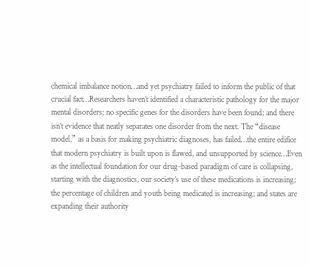chemical imbalance notion…and yet psychiatry failed to inform the public of that crucial fact…Researchers haven’t identified a characteristic pathology for the major mental disorders; no specific genes for the disorders have been found; and there isn’t evidence that neatly separates one disorder from the next. The “disease model,” as a basis for making psychiatric diagnoses, has failed…the entire edifice that modern psychiatry is built upon is flawed, and unsupported by science…Even as the intellectual foundation for our drug-based paradigm of care is collapsing, starting with the diagnostics, our society’s use of these medications is increasing; the percentage of children and youth being medicated is increasing; and states are expanding their authority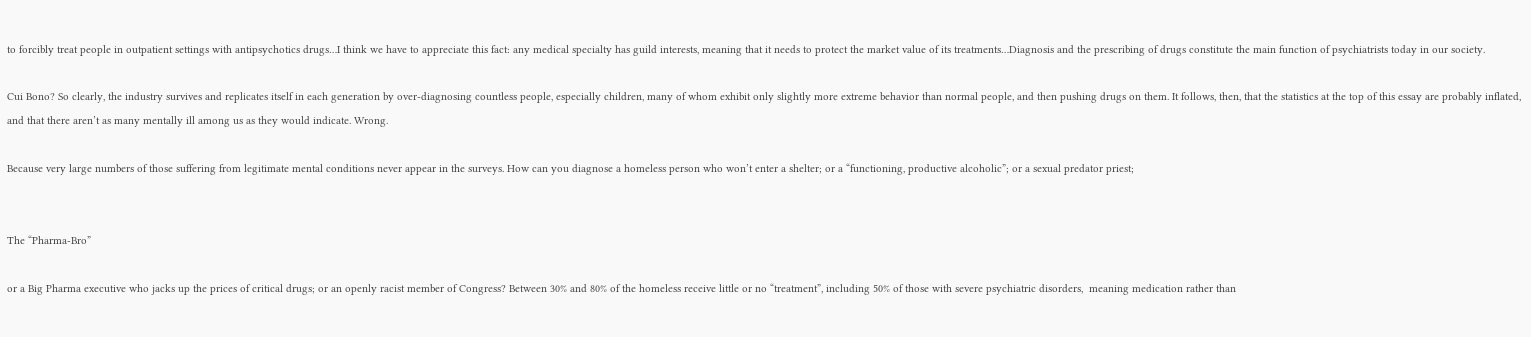to forcibly treat people in outpatient settings with antipsychotics drugs…I think we have to appreciate this fact: any medical specialty has guild interests, meaning that it needs to protect the market value of its treatments…Diagnosis and the prescribing of drugs constitute the main function of psychiatrists today in our society.

Cui Bono? So clearly, the industry survives and replicates itself in each generation by over-diagnosing countless people, especially children, many of whom exhibit only slightly more extreme behavior than normal people, and then pushing drugs on them. It follows, then, that the statistics at the top of this essay are probably inflated, and that there aren’t as many mentally ill among us as they would indicate. Wrong.

Because very large numbers of those suffering from legitimate mental conditions never appear in the surveys. How can you diagnose a homeless person who won’t enter a shelter; or a “functioning, productive alcoholic”; or a sexual predator priest;


The “Pharma-Bro”

or a Big Pharma executive who jacks up the prices of critical drugs; or an openly racist member of Congress? Between 30% and 80% of the homeless receive little or no “treatment”, including 50% of those with severe psychiatric disorders,  meaning medication rather than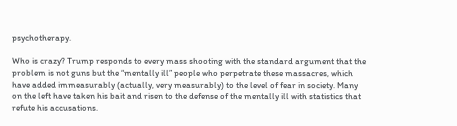psychotherapy.

Who is crazy? Trump responds to every mass shooting with the standard argument that the problem is not guns but the “mentally ill” people who perpetrate these massacres, which have added immeasurably (actually, very measurably) to the level of fear in society. Many on the left have taken his bait and risen to the defense of the mentally ill with statistics that refute his accusations.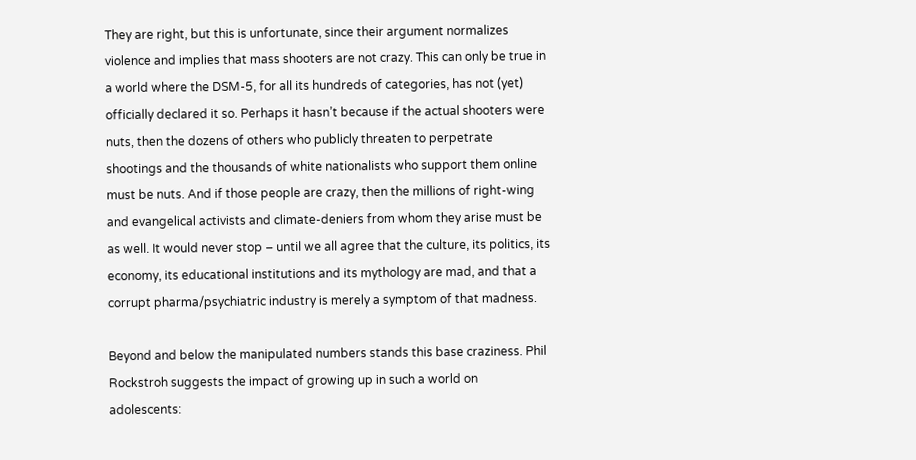They are right, but this is unfortunate, since their argument normalizes violence and implies that mass shooters are not crazy. This can only be true in a world where the DSM-5, for all its hundreds of categories, has not (yet) officially declared it so. Perhaps it hasn’t because if the actual shooters were nuts, then the dozens of others who publicly threaten to perpetrate shootings and the thousands of white nationalists who support them online must be nuts. And if those people are crazy, then the millions of right-wing and evangelical activists and climate-deniers from whom they arise must be as well. It would never stop – until we all agree that the culture, its politics, its economy, its educational institutions and its mythology are mad, and that a corrupt pharma/psychiatric industry is merely a symptom of that madness.

Beyond and below the manipulated numbers stands this base craziness. Phil Rockstroh suggests the impact of growing up in such a world on adolescents: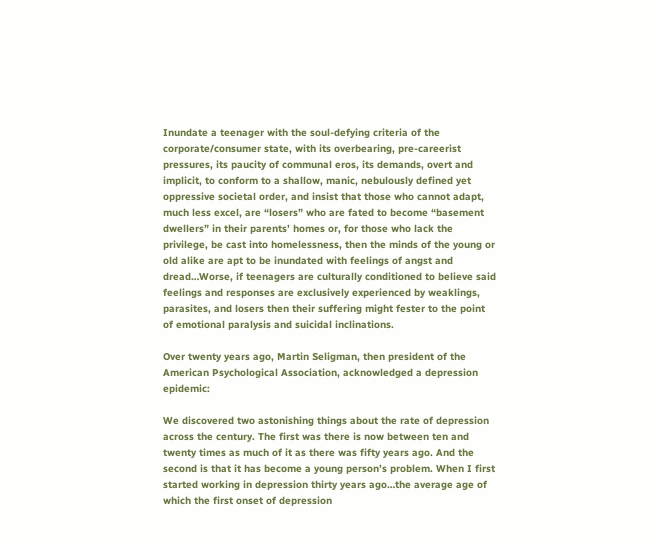Inundate a teenager with the soul-defying criteria of the corporate/consumer state, with its overbearing, pre-careerist pressures, its paucity of communal eros, its demands, overt and implicit, to conform to a shallow, manic, nebulously defined yet oppressive societal order, and insist that those who cannot adapt, much less excel, are “losers” who are fated to become “basement dwellers” in their parents’ homes or, for those who lack the privilege, be cast into homelessness, then the minds of the young or old alike are apt to be inundated with feelings of angst and dread…Worse, if teenagers are culturally conditioned to believe said feelings and responses are exclusively experienced by weaklings, parasites, and losers then their suffering might fester to the point of emotional paralysis and suicidal inclinations.

Over twenty years ago, Martin Seligman, then president of the American Psychological Association, acknowledged a depression epidemic:

We discovered two astonishing things about the rate of depression across the century. The first was there is now between ten and twenty times as much of it as there was fifty years ago. And the second is that it has become a young person’s problem. When I first started working in depression thirty years ago…the average age of which the first onset of depression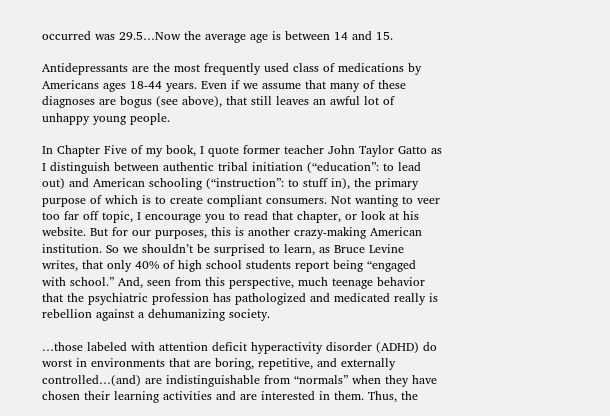occurred was 29.5…Now the average age is between 14 and 15.

Antidepressants are the most frequently used class of medications by Americans ages 18-44 years. Even if we assume that many of these diagnoses are bogus (see above), that still leaves an awful lot of unhappy young people.

In Chapter Five of my book, I quote former teacher John Taylor Gatto as I distinguish between authentic tribal initiation (“education”: to lead out) and American schooling (“instruction”: to stuff in), the primary purpose of which is to create compliant consumers. Not wanting to veer too far off topic, I encourage you to read that chapter, or look at his website. But for our purposes, this is another crazy-making American institution. So we shouldn’t be surprised to learn, as Bruce Levine writes, that only 40% of high school students report being “engaged with school.” And, seen from this perspective, much teenage behavior that the psychiatric profession has pathologized and medicated really is rebellion against a dehumanizing society.

…those labeled with attention deficit hyperactivity disorder (ADHD) do worst in environments that are boring, repetitive, and externally controlled…(and) are indistinguishable from “normals” when they have chosen their learning activities and are interested in them. Thus, the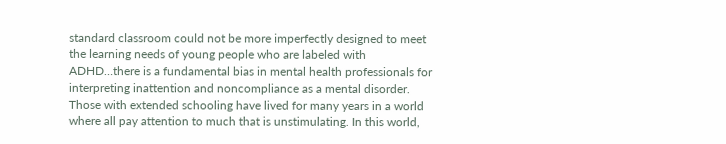standard classroom could not be more imperfectly designed to meet the learning needs of young people who are labeled with ADHD…there is a fundamental bias in mental health professionals for interpreting inattention and noncompliance as a mental disorder. Those with extended schooling have lived for many years in a world where all pay attention to much that is unstimulating. In this world,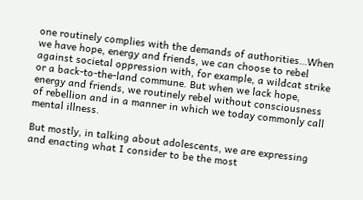one routinely complies with the demands of authorities…When we have hope, energy and friends, we can choose to rebel against societal oppression with, for example, a wildcat strike or a back-to-the-land commune. But when we lack hope, energy and friends, we routinely rebel without consciousness of rebellion and in a manner in which we today commonly call mental illness.

But mostly, in talking about adolescents, we are expressing and enacting what I consider to be the most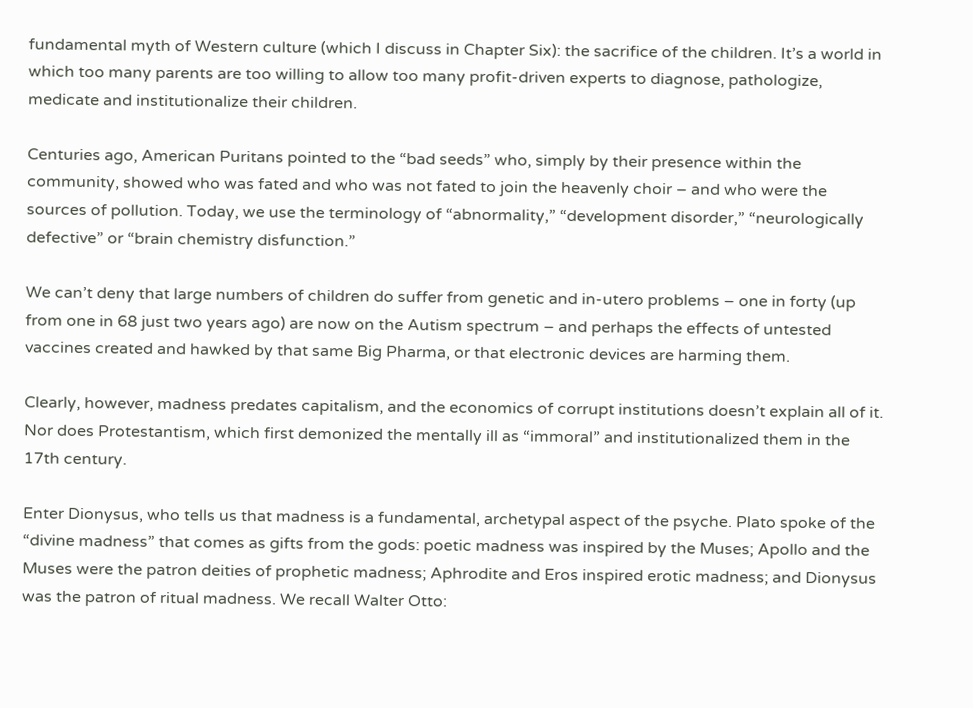fundamental myth of Western culture (which I discuss in Chapter Six): the sacrifice of the children. It’s a world in which too many parents are too willing to allow too many profit-driven experts to diagnose, pathologize, medicate and institutionalize their children.

Centuries ago, American Puritans pointed to the “bad seeds” who, simply by their presence within the community, showed who was fated and who was not fated to join the heavenly choir – and who were the sources of pollution. Today, we use the terminology of “abnormality,” “development disorder,” “neurologically defective” or “brain chemistry disfunction.”

We can’t deny that large numbers of children do suffer from genetic and in-utero problems – one in forty (up from one in 68 just two years ago) are now on the Autism spectrum – and perhaps the effects of untested vaccines created and hawked by that same Big Pharma, or that electronic devices are harming them.

Clearly, however, madness predates capitalism, and the economics of corrupt institutions doesn’t explain all of it. Nor does Protestantism, which first demonized the mentally ill as “immoral” and institutionalized them in the 17th century.

Enter Dionysus, who tells us that madness is a fundamental, archetypal aspect of the psyche. Plato spoke of the “divine madness” that comes as gifts from the gods: poetic madness was inspired by the Muses; Apollo and the Muses were the patron deities of prophetic madness; Aphrodite and Eros inspired erotic madness; and Dionysus was the patron of ritual madness. We recall Walter Otto: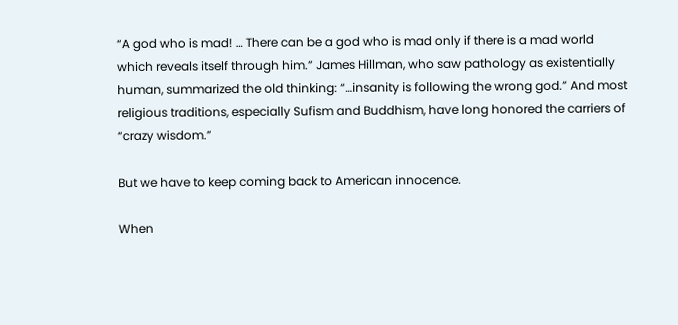“A god who is mad! … There can be a god who is mad only if there is a mad world which reveals itself through him.” James Hillman, who saw pathology as existentially human, summarized the old thinking: “…insanity is following the wrong god.” And most religious traditions, especially Sufism and Buddhism, have long honored the carriers of “crazy wisdom.”

But we have to keep coming back to American innocence.

When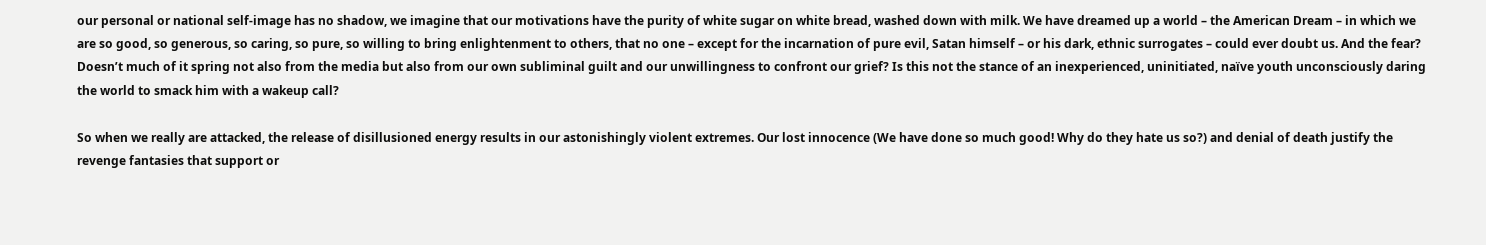our personal or national self-image has no shadow, we imagine that our motivations have the purity of white sugar on white bread, washed down with milk. We have dreamed up a world – the American Dream – in which we are so good, so generous, so caring, so pure, so willing to bring enlightenment to others, that no one – except for the incarnation of pure evil, Satan himself – or his dark, ethnic surrogates – could ever doubt us. And the fear? Doesn’t much of it spring not also from the media but also from our own subliminal guilt and our unwillingness to confront our grief? Is this not the stance of an inexperienced, uninitiated, naïve youth unconsciously daring the world to smack him with a wakeup call?

So when we really are attacked, the release of disillusioned energy results in our astonishingly violent extremes. Our lost innocence (We have done so much good! Why do they hate us so?) and denial of death justify the revenge fantasies that support or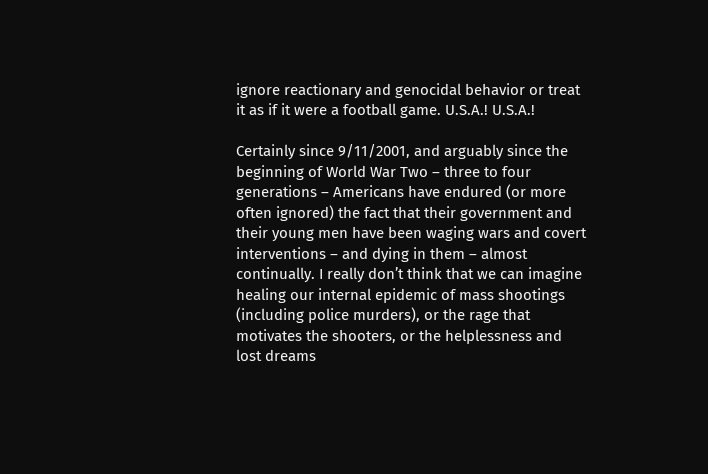ignore reactionary and genocidal behavior or treat it as if it were a football game. U.S.A.! U.S.A.!

Certainly since 9/11/2001, and arguably since the beginning of World War Two – three to four generations – Americans have endured (or more often ignored) the fact that their government and their young men have been waging wars and covert interventions – and dying in them – almost continually. I really don’t think that we can imagine healing our internal epidemic of mass shootings (including police murders), or the rage that motivates the shooters, or the helplessness and lost dreams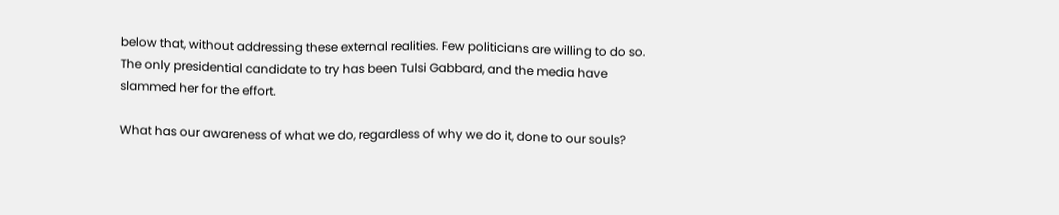below that, without addressing these external realities. Few politicians are willing to do so. The only presidential candidate to try has been Tulsi Gabbard, and the media have slammed her for the effort.

What has our awareness of what we do, regardless of why we do it, done to our souls?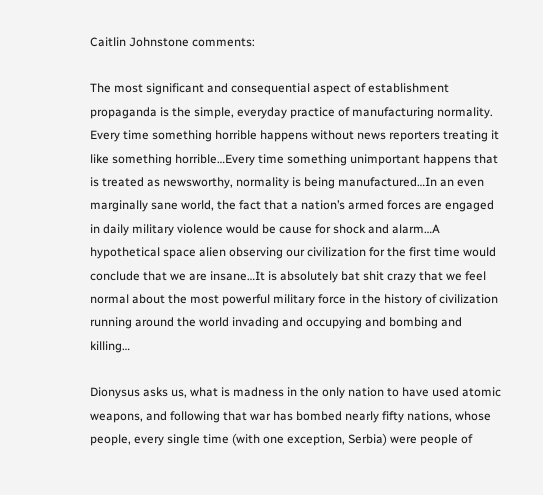Caitlin Johnstone comments:

The most significant and consequential aspect of establishment propaganda is the simple, everyday practice of manufacturing normality.  Every time something horrible happens without news reporters treating it like something horrible…Every time something unimportant happens that is treated as newsworthy, normality is being manufactured…In an even marginally sane world, the fact that a nation’s armed forces are engaged in daily military violence would be cause for shock and alarm…A hypothetical space alien observing our civilization for the first time would conclude that we are insane…It is absolutely bat shit crazy that we feel normal about the most powerful military force in the history of civilization running around the world invading and occupying and bombing and killing…

Dionysus asks us, what is madness in the only nation to have used atomic weapons, and following that war has bombed nearly fifty nations, whose people, every single time (with one exception, Serbia) were people of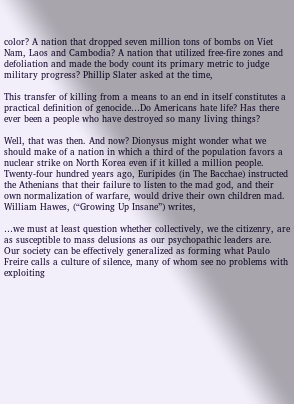color? A nation that dropped seven million tons of bombs on Viet Nam, Laos and Cambodia? A nation that utilized free-fire zones and defoliation and made the body count its primary metric to judge military progress? Phillip Slater asked at the time,

This transfer of killing from a means to an end in itself constitutes a practical definition of genocide…Do Americans hate life? Has there ever been a people who have destroyed so many living things?

Well, that was then. And now? Dionysus might wonder what we should make of a nation in which a third of the population favors a nuclear strike on North Korea even if it killed a million people.  Twenty-four hundred years ago, Euripides (in The Bacchae) instructed the Athenians that their failure to listen to the mad god, and their own normalization of warfare, would drive their own children mad. William Hawes, (“Growing Up Insane”) writes,

…we must at least question whether collectively, we the citizenry, are as susceptible to mass delusions as our psychopathic leaders are. Our society can be effectively generalized as forming what Paulo Freire calls a culture of silence, many of whom see no problems with exploiting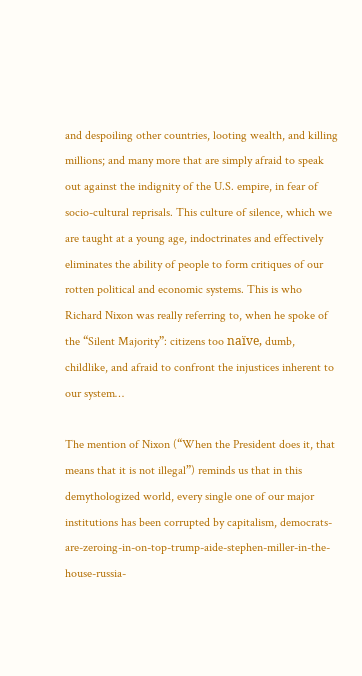and despoiling other countries, looting wealth, and killing millions; and many more that are simply afraid to speak out against the indignity of the U.S. empire, in fear of socio-cultural reprisals. This culture of silence, which we are taught at a young age, indoctrinates and effectively eliminates the ability of people to form critiques of our rotten political and economic systems. This is who Richard Nixon was really referring to, when he spoke of the “Silent Majority”: citizens too naïve, dumb, childlike, and afraid to confront the injustices inherent to our system…

The mention of Nixon (“When the President does it, that means that it is not illegal”) reminds us that in this demythologized world, every single one of our major institutions has been corrupted by capitalism, democrats-are-zeroing-in-on-top-trump-aide-stephen-miller-in-the-house-russia-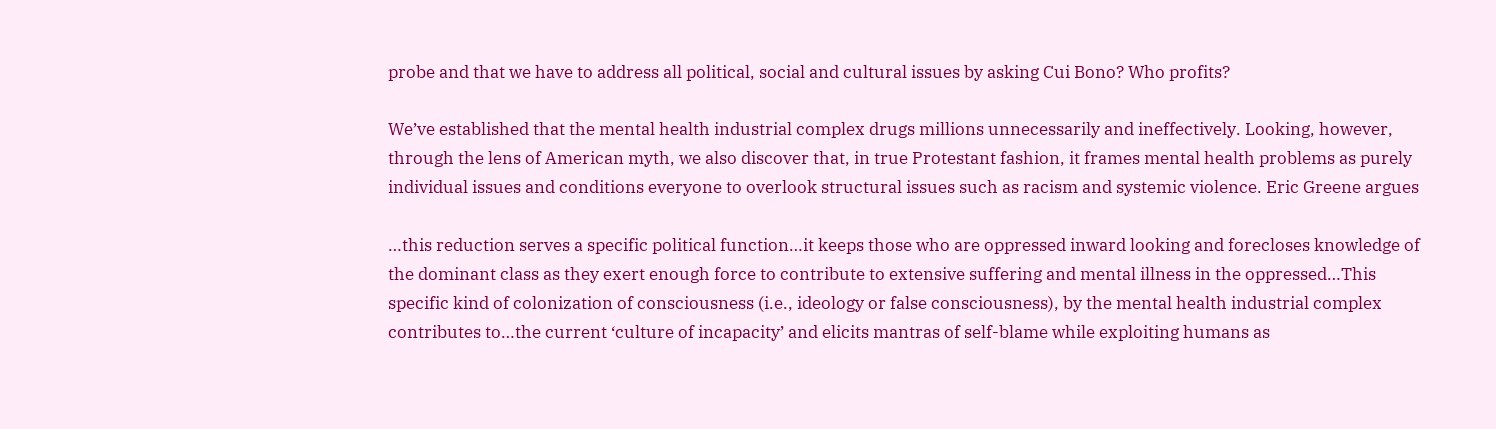probe and that we have to address all political, social and cultural issues by asking Cui Bono? Who profits?

We’ve established that the mental health industrial complex drugs millions unnecessarily and ineffectively. Looking, however, through the lens of American myth, we also discover that, in true Protestant fashion, it frames mental health problems as purely individual issues and conditions everyone to overlook structural issues such as racism and systemic violence. Eric Greene argues

…this reduction serves a specific political function…it keeps those who are oppressed inward looking and forecloses knowledge of the dominant class as they exert enough force to contribute to extensive suffering and mental illness in the oppressed…This specific kind of colonization of consciousness (i.e., ideology or false consciousness), by the mental health industrial complex contributes to…the current ‘culture of incapacity’ and elicits mantras of self-blame while exploiting humans as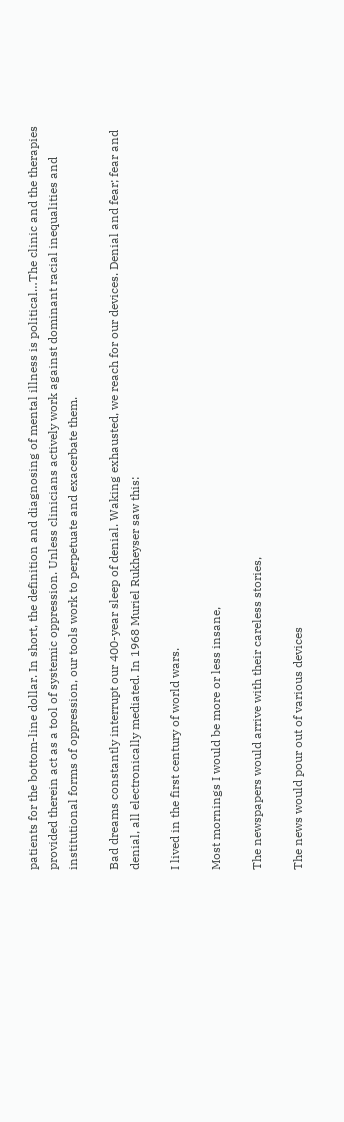patients for the bottom-line dollar. In short, the definition and diagnosing of mental illness is political…The clinic and the therapies provided therein act as a tool of systemic oppression. Unless clinicians actively work against dominant racial inequalities and institutional forms of oppression, our tools work to perpetuate and exacerbate them.

Bad dreams constantly interrupt our 400-year sleep of denial. Waking exhausted, we reach for our devices. Denial and fear; fear and denial, all electronically mediated. In 1968 Muriel Rukheyser saw this:

I lived in the first century of world wars.

Most mornings I would be more or less insane,

The newspapers would arrive with their careless stories,

The news would pour out of various devices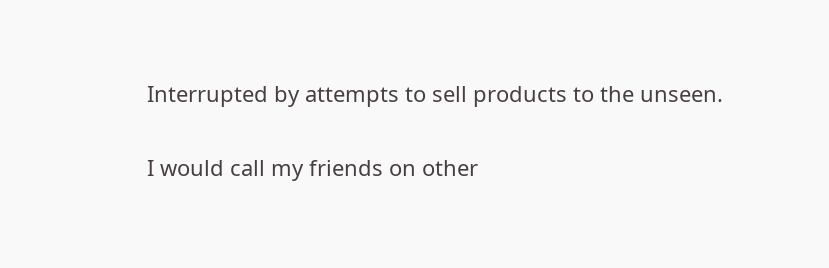Interrupted by attempts to sell products to the unseen.

I would call my friends on other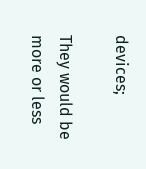devices;

They would be more or less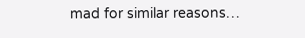mad for similar reasons…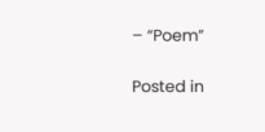– “Poem”

Posted in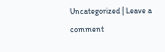Uncategorized | Leave a comment